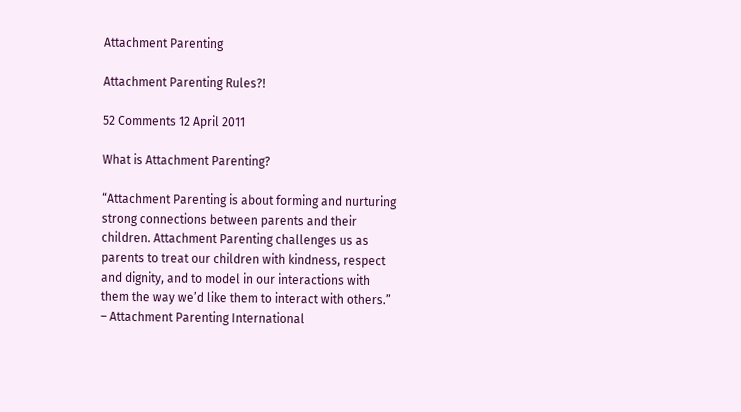Attachment Parenting

Attachment Parenting Rules?!

52 Comments 12 April 2011

What is Attachment Parenting?

“Attachment Parenting is about forming and nurturing strong connections between parents and their children. Attachment Parenting challenges us as parents to treat our children with kindness, respect and dignity, and to model in our interactions with them the way we’d like them to interact with others.” – Attachment Parenting International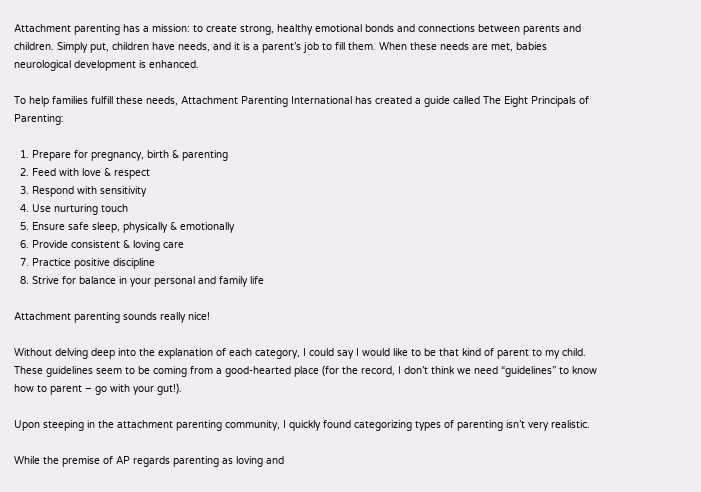Attachment parenting has a mission: to create strong, healthy emotional bonds and connections between parents and children. Simply put, children have needs, and it is a parent’s job to fill them. When these needs are met, babies neurological development is enhanced.

To help families fulfill these needs, Attachment Parenting International has created a guide called The Eight Principals of Parenting:

  1. Prepare for pregnancy, birth & parenting
  2. Feed with love & respect
  3. Respond with sensitivity
  4. Use nurturing touch
  5. Ensure safe sleep, physically & emotionally
  6. Provide consistent & loving care
  7. Practice positive discipline
  8. Strive for balance in your personal and family life

Attachment parenting sounds really nice!

Without delving deep into the explanation of each category, I could say I would like to be that kind of parent to my child. These guidelines seem to be coming from a good-hearted place (for the record, I don’t think we need “guidelines” to know how to parent – go with your gut!).

Upon steeping in the attachment parenting community, I quickly found categorizing types of parenting isn’t very realistic.

While the premise of AP regards parenting as loving and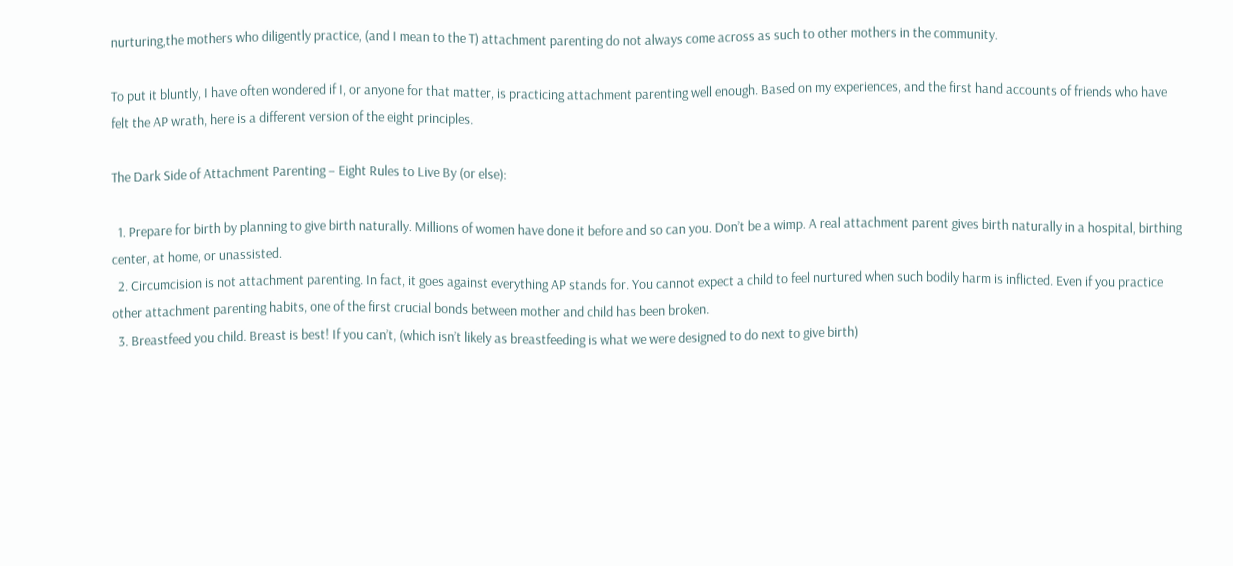nurturing,the mothers who diligently practice, (and I mean to the T) attachment parenting do not always come across as such to other mothers in the community.

To put it bluntly, I have often wondered if I, or anyone for that matter, is practicing attachment parenting well enough. Based on my experiences, and the first hand accounts of friends who have felt the AP wrath, here is a different version of the eight principles.

The Dark Side of Attachment Parenting – Eight Rules to Live By (or else):

  1. Prepare for birth by planning to give birth naturally. Millions of women have done it before and so can you. Don’t be a wimp. A real attachment parent gives birth naturally in a hospital, birthing center, at home, or unassisted.
  2. Circumcision is not attachment parenting. In fact, it goes against everything AP stands for. You cannot expect a child to feel nurtured when such bodily harm is inflicted. Even if you practice other attachment parenting habits, one of the first crucial bonds between mother and child has been broken.
  3. Breastfeed you child. Breast is best! If you can’t, (which isn’t likely as breastfeeding is what we were designed to do next to give birth)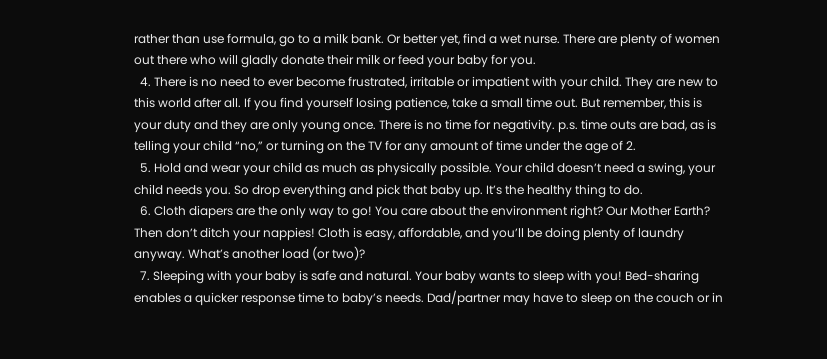rather than use formula, go to a milk bank. Or better yet, find a wet nurse. There are plenty of women out there who will gladly donate their milk or feed your baby for you.
  4. There is no need to ever become frustrated, irritable or impatient with your child. They are new to this world after all. If you find yourself losing patience, take a small time out. But remember, this is your duty and they are only young once. There is no time for negativity. p.s. time outs are bad, as is telling your child “no,” or turning on the TV for any amount of time under the age of 2.
  5. Hold and wear your child as much as physically possible. Your child doesn’t need a swing, your child needs you. So drop everything and pick that baby up. It’s the healthy thing to do.
  6. Cloth diapers are the only way to go! You care about the environment right? Our Mother Earth? Then don’t ditch your nappies! Cloth is easy, affordable, and you’ll be doing plenty of laundry anyway. What’s another load (or two)?
  7. Sleeping with your baby is safe and natural. Your baby wants to sleep with you! Bed-sharing enables a quicker response time to baby’s needs. Dad/partner may have to sleep on the couch or in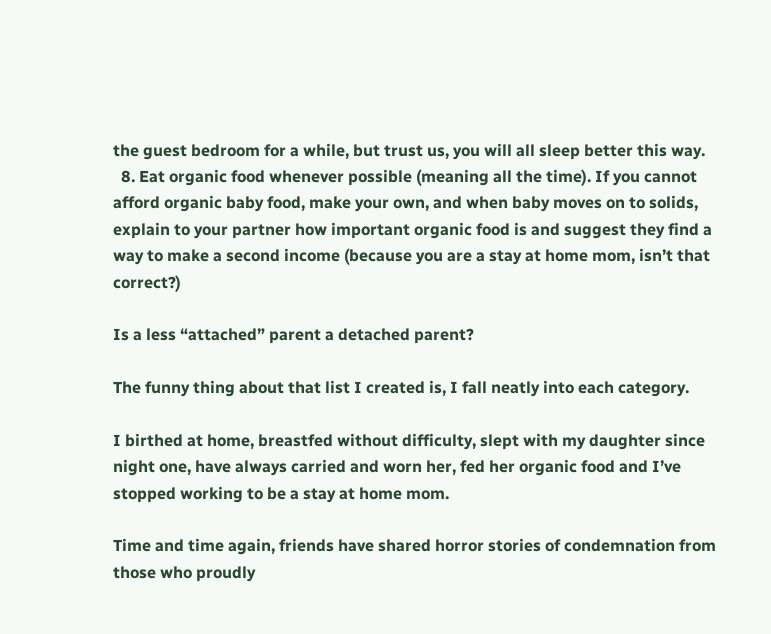the guest bedroom for a while, but trust us, you will all sleep better this way.
  8. Eat organic food whenever possible (meaning all the time). If you cannot afford organic baby food, make your own, and when baby moves on to solids, explain to your partner how important organic food is and suggest they find a way to make a second income (because you are a stay at home mom, isn’t that correct?)

Is a less “attached” parent a detached parent?

The funny thing about that list I created is, I fall neatly into each category.

I birthed at home, breastfed without difficulty, slept with my daughter since night one, have always carried and worn her, fed her organic food and I’ve stopped working to be a stay at home mom.

Time and time again, friends have shared horror stories of condemnation from those who proudly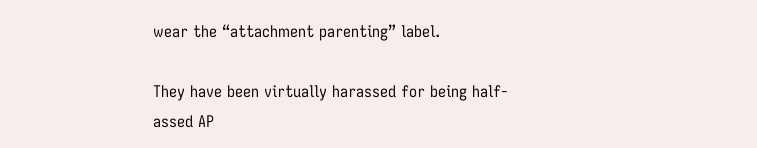wear the “attachment parenting” label.

They have been virtually harassed for being half-assed AP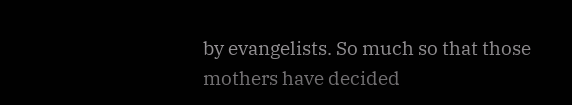by evangelists. So much so that those mothers have decided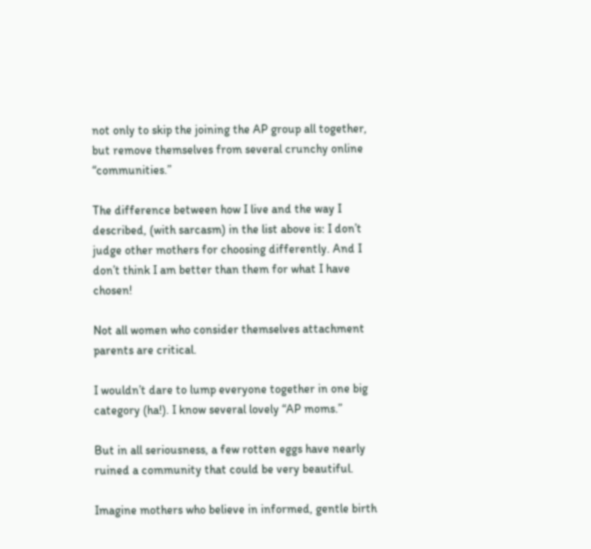not only to skip the joining the AP group all together, but remove themselves from several crunchy online “communities.”

The difference between how I live and the way I described, (with sarcasm) in the list above is: I don’t judge other mothers for choosing differently. And I don’t think I am better than them for what I have chosen!

Not all women who consider themselves attachment parents are critical.

I wouldn’t dare to lump everyone together in one big category (ha!). I know several lovely “AP moms.”

But in all seriousness, a few rotten eggs have nearly ruined a community that could be very beautiful.

Imagine mothers who believe in informed, gentle birth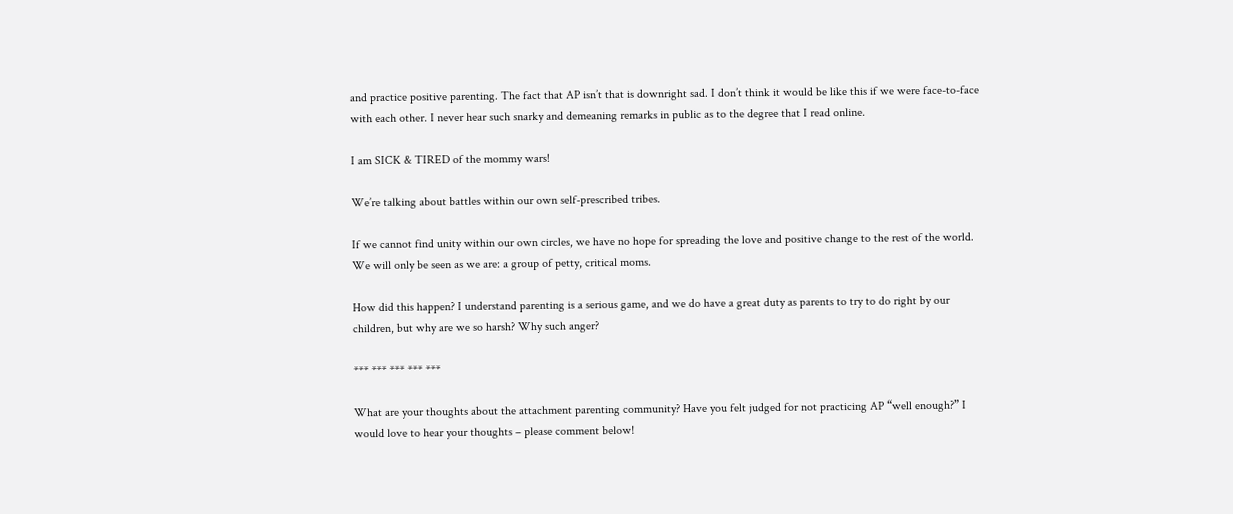and practice positive parenting. The fact that AP isn’t that is downright sad. I don’t think it would be like this if we were face-to-face with each other. I never hear such snarky and demeaning remarks in public as to the degree that I read online.

I am SICK & TIRED of the mommy wars!

We’re talking about battles within our own self-prescribed tribes.

If we cannot find unity within our own circles, we have no hope for spreading the love and positive change to the rest of the world. We will only be seen as we are: a group of petty, critical moms.

How did this happen? I understand parenting is a serious game, and we do have a great duty as parents to try to do right by our children, but why are we so harsh? Why such anger?

*** *** *** *** ***

What are your thoughts about the attachment parenting community? Have you felt judged for not practicing AP “well enough?” I would love to hear your thoughts – please comment below!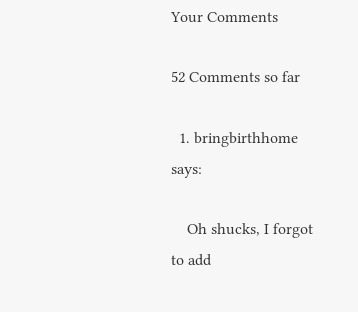Your Comments

52 Comments so far

  1. bringbirthhome says:

    Oh shucks, I forgot to add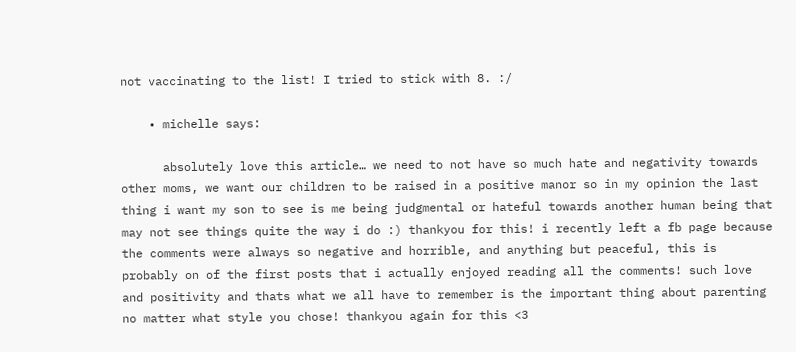not vaccinating to the list! I tried to stick with 8. :/

    • michelle says:

      absolutely love this article… we need to not have so much hate and negativity towards other moms, we want our children to be raised in a positive manor so in my opinion the last thing i want my son to see is me being judgmental or hateful towards another human being that may not see things quite the way i do :) thankyou for this! i recently left a fb page because the comments were always so negative and horrible, and anything but peaceful, this is probably on of the first posts that i actually enjoyed reading all the comments! such love and positivity and thats what we all have to remember is the important thing about parenting no matter what style you chose! thankyou again for this <3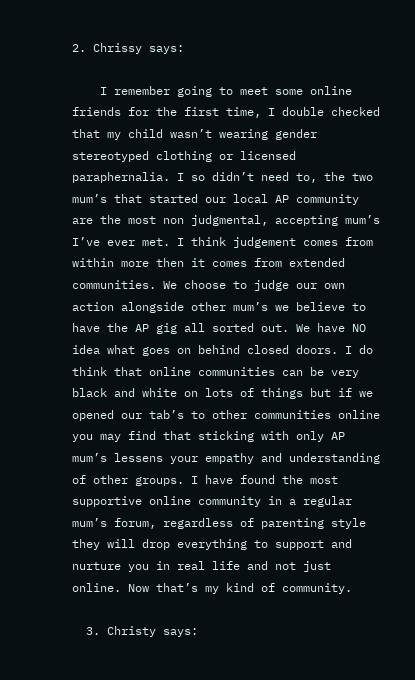2. Chrissy says:

    I remember going to meet some online friends for the first time, I double checked that my child wasn’t wearing gender stereotyped clothing or licensed paraphernalia. I so didn’t need to, the two mum’s that started our local AP community are the most non judgmental, accepting mum’s I’ve ever met. I think judgement comes from within more then it comes from extended communities. We choose to judge our own action alongside other mum’s we believe to have the AP gig all sorted out. We have NO idea what goes on behind closed doors. I do think that online communities can be very black and white on lots of things but if we opened our tab’s to other communities online you may find that sticking with only AP mum’s lessens your empathy and understanding of other groups. I have found the most supportive online community in a regular mum’s forum, regardless of parenting style they will drop everything to support and nurture you in real life and not just online. Now that’s my kind of community.

  3. Christy says: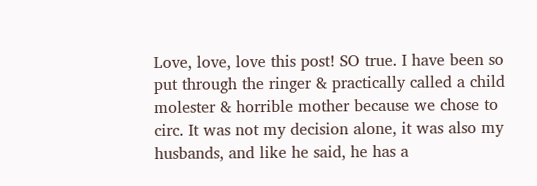Love, love, love this post! SO true. I have been so put through the ringer & practically called a child molester & horrible mother because we chose to circ. It was not my decision alone, it was also my husbands, and like he said, he has a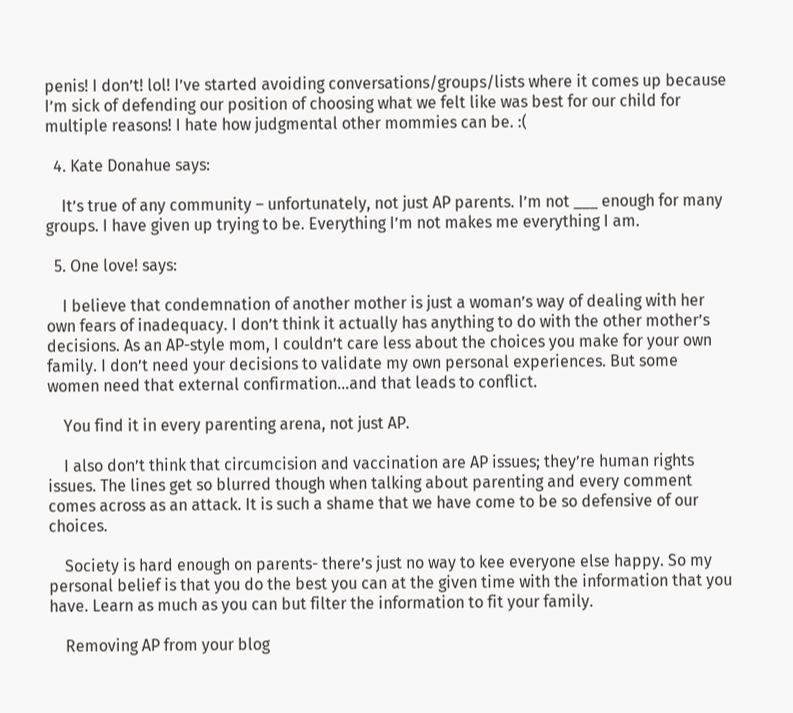penis! I don’t! lol! I’ve started avoiding conversations/groups/lists where it comes up because I’m sick of defending our position of choosing what we felt like was best for our child for multiple reasons! I hate how judgmental other mommies can be. :(

  4. Kate Donahue says:

    It’s true of any community – unfortunately, not just AP parents. I’m not ___ enough for many groups. I have given up trying to be. Everything I’m not makes me everything I am.

  5. One love! says:

    I believe that condemnation of another mother is just a woman’s way of dealing with her own fears of inadequacy. I don’t think it actually has anything to do with the other mother’s decisions. As an AP-style mom, I couldn’t care less about the choices you make for your own family. I don’t need your decisions to validate my own personal experiences. But some women need that external confirmation…and that leads to conflict.

    You find it in every parenting arena, not just AP.

    I also don’t think that circumcision and vaccination are AP issues; they’re human rights issues. The lines get so blurred though when talking about parenting and every comment comes across as an attack. It is such a shame that we have come to be so defensive of our choices.

    Society is hard enough on parents- there’s just no way to kee everyone else happy. So my personal belief is that you do the best you can at the given time with the information that you have. Learn as much as you can but filter the information to fit your family.

    Removing AP from your blog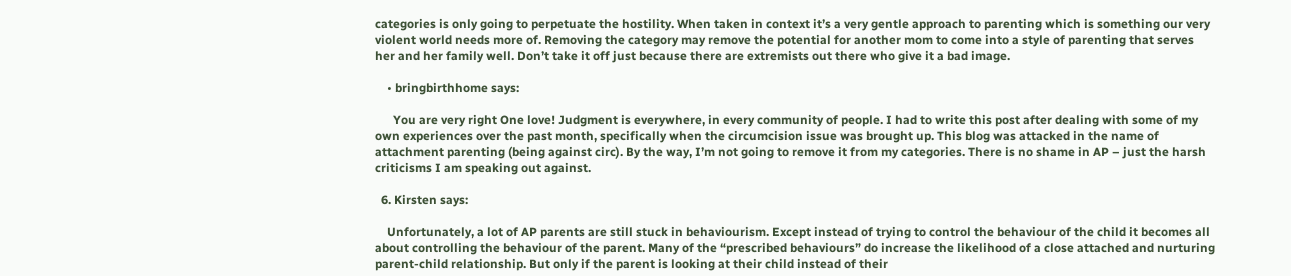categories is only going to perpetuate the hostility. When taken in context it’s a very gentle approach to parenting which is something our very violent world needs more of. Removing the category may remove the potential for another mom to come into a style of parenting that serves her and her family well. Don’t take it off just because there are extremists out there who give it a bad image.

    • bringbirthhome says:

      You are very right One love! Judgment is everywhere, in every community of people. I had to write this post after dealing with some of my own experiences over the past month, specifically when the circumcision issue was brought up. This blog was attacked in the name of attachment parenting (being against circ). By the way, I’m not going to remove it from my categories. There is no shame in AP – just the harsh criticisms I am speaking out against.

  6. Kirsten says:

    Unfortunately, a lot of AP parents are still stuck in behaviourism. Except instead of trying to control the behaviour of the child it becomes all about controlling the behaviour of the parent. Many of the “prescribed behaviours” do increase the likelihood of a close attached and nurturing parent-child relationship. But only if the parent is looking at their child instead of their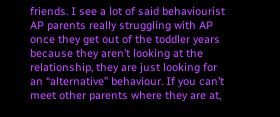friends. I see a lot of said behaviourist AP parents really struggling with AP once they get out of the toddler years because they aren’t looking at the relationship, they are just looking for an “alternative” behaviour. If you can’t meet other parents where they are at,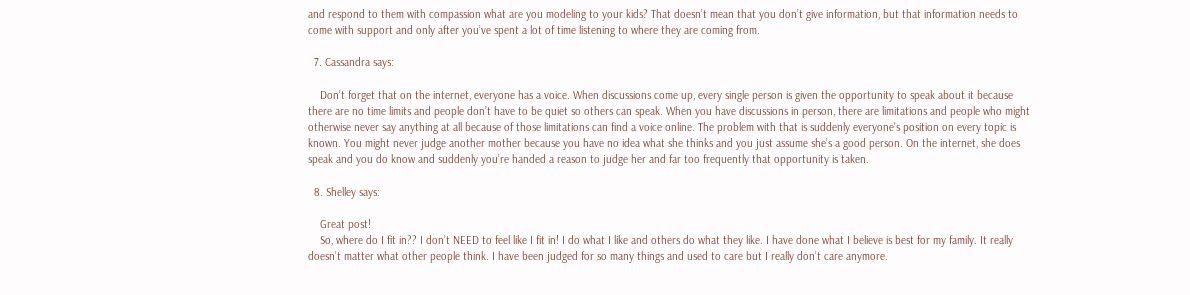and respond to them with compassion what are you modeling to your kids? That doesn’t mean that you don’t give information, but that information needs to come with support and only after you’ve spent a lot of time listening to where they are coming from.

  7. Cassandra says:

    Don’t forget that on the internet, everyone has a voice. When discussions come up, every single person is given the opportunity to speak about it because there are no time limits and people don’t have to be quiet so others can speak. When you have discussions in person, there are limitations and people who might otherwise never say anything at all because of those limitations can find a voice online. The problem with that is suddenly everyone’s position on every topic is known. You might never judge another mother because you have no idea what she thinks and you just assume she’s a good person. On the internet, she does speak and you do know and suddenly you’re handed a reason to judge her and far too frequently that opportunity is taken.

  8. Shelley says:

    Great post!
    So, where do I fit in?? I don’t NEED to feel like I fit in! I do what I like and others do what they like. I have done what I believe is best for my family. It really doesn’t matter what other people think. I have been judged for so many things and used to care but I really don’t care anymore.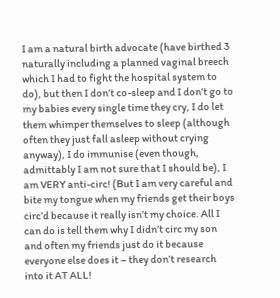I am a natural birth advocate (have birthed 3 naturally including a planned vaginal breech which I had to fight the hospital system to do), but then I don’t co-sleep and I don’t go to my babies every single time they cry, I do let them whimper themselves to sleep (although often they just fall asleep without crying anyway), I do immunise (even though, admittably I am not sure that I should be), I am VERY anti-circ! (But I am very careful and bite my tongue when my friends get their boys circ’d because it really isn’t my choice. All I can do is tell them why I didn’t circ my son and often my friends just do it because everyone else does it – they don’t research into it AT ALL!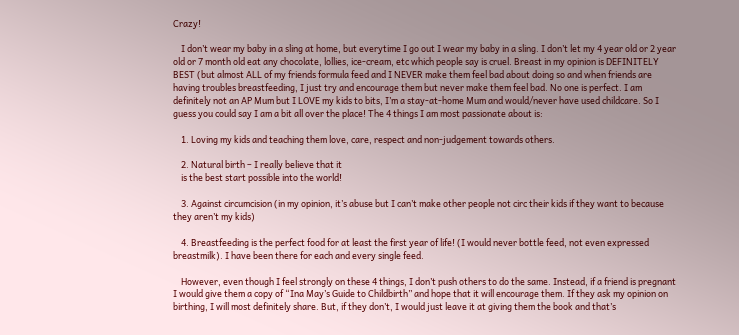Crazy!

    I don’t wear my baby in a sling at home, but everytime I go out I wear my baby in a sling. I don’t let my 4 year old or 2 year old or 7 month old eat any chocolate, lollies, ice-cream, etc which people say is cruel. Breast in my opinion is DEFINITELY BEST (but almost ALL of my friends formula feed and I NEVER make them feel bad about doing so and when friends are having troubles breastfeeding, I just try and encourage them but never make them feel bad. No one is perfect. I am definitely not an AP Mum but I LOVE my kids to bits, I’m a stay-at-home Mum and would/never have used childcare. So I guess you could say I am a bit all over the place! The 4 things I am most passionate about is:

    1. Loving my kids and teaching them love, care, respect and non-judgement towards others.

    2. Natural birth – I really believe that it
    is the best start possible into the world!

    3. Against circumcision (in my opinion, it’s abuse but I can’t make other people not circ their kids if they want to because they aren’t my kids)

    4. Breastfeeding is the perfect food for at least the first year of life! (I would never bottle feed, not even expressed breastmilk). I have been there for each and every single feed.

    However, even though I feel strongly on these 4 things, I don’t push others to do the same. Instead, if a friend is pregnant I would give them a copy of “Ina May’s Guide to Childbirth” and hope that it will encourage them. If they ask my opinion on birthing, I will most definitely share. But, if they don’t, I would just leave it at giving them the book and that’s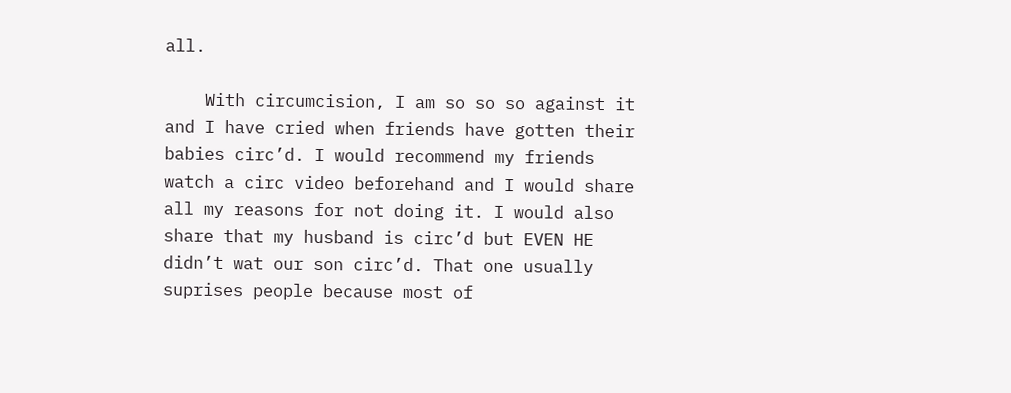all.

    With circumcision, I am so so so against it and I have cried when friends have gotten their babies circ’d. I would recommend my friends watch a circ video beforehand and I would share all my reasons for not doing it. I would also share that my husband is circ’d but EVEN HE didn’t wat our son circ’d. That one usually suprises people because most of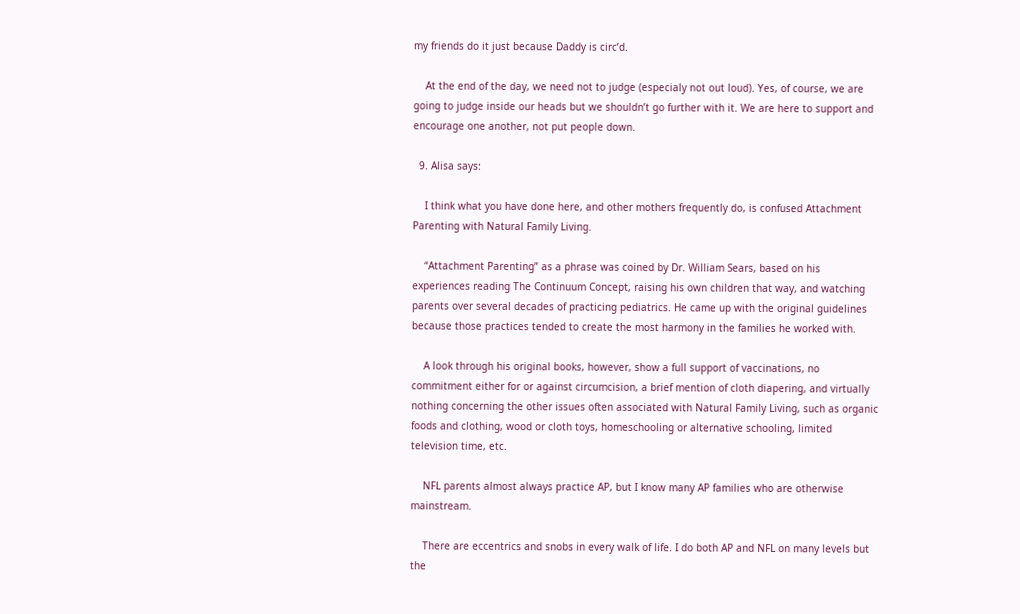my friends do it just because Daddy is circ’d.

    At the end of the day, we need not to judge (especialy not out loud). Yes, of course, we are going to judge inside our heads but we shouldn’t go further with it. We are here to support and encourage one another, not put people down.

  9. Alisa says:

    I think what you have done here, and other mothers frequently do, is confused Attachment Parenting with Natural Family Living.

    “Attachment Parenting” as a phrase was coined by Dr. William Sears, based on his experiences reading The Continuum Concept, raising his own children that way, and watching parents over several decades of practicing pediatrics. He came up with the original guidelines because those practices tended to create the most harmony in the families he worked with.

    A look through his original books, however, show a full support of vaccinations, no commitment either for or against circumcision, a brief mention of cloth diapering, and virtually nothing concerning the other issues often associated with Natural Family Living, such as organic foods and clothing, wood or cloth toys, homeschooling or alternative schooling, limited television time, etc.

    NFL parents almost always practice AP, but I know many AP families who are otherwise mainstream.

    There are eccentrics and snobs in every walk of life. I do both AP and NFL on many levels but the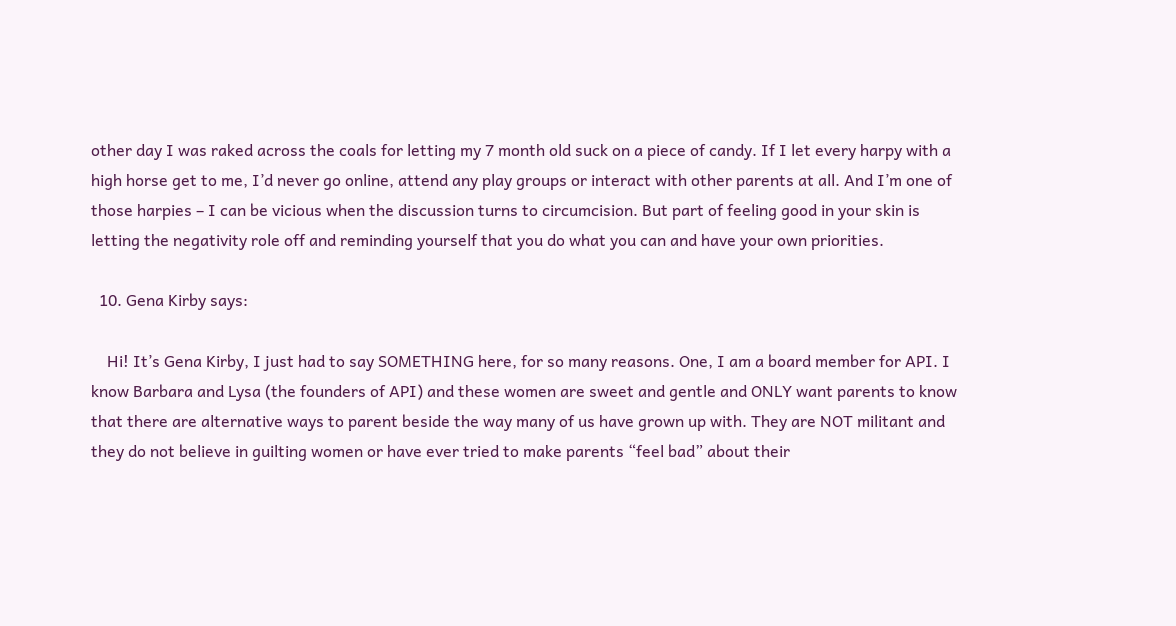other day I was raked across the coals for letting my 7 month old suck on a piece of candy. If I let every harpy with a high horse get to me, I’d never go online, attend any play groups or interact with other parents at all. And I’m one of those harpies – I can be vicious when the discussion turns to circumcision. But part of feeling good in your skin is letting the negativity role off and reminding yourself that you do what you can and have your own priorities.

  10. Gena Kirby says:

    Hi! It’s Gena Kirby, I just had to say SOMETHING here, for so many reasons. One, I am a board member for API. I know Barbara and Lysa (the founders of API) and these women are sweet and gentle and ONLY want parents to know that there are alternative ways to parent beside the way many of us have grown up with. They are NOT militant and they do not believe in guilting women or have ever tried to make parents “feel bad” about their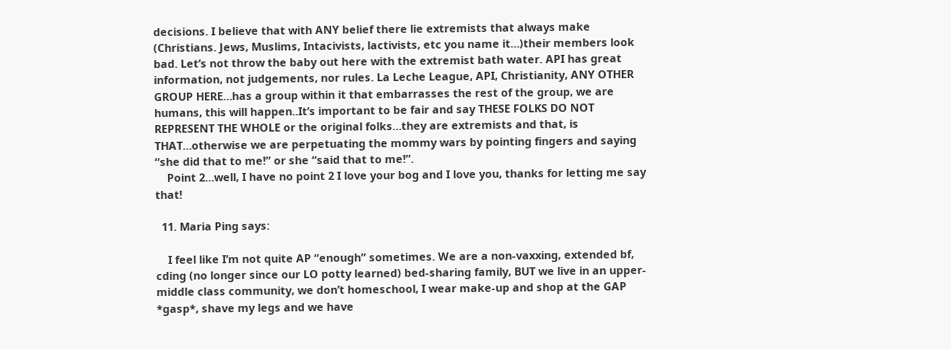decisions. I believe that with ANY belief there lie extremists that always make (Christians. Jews, Muslims, Intacivists, lactivists, etc you name it…)their members look bad. Let’s not throw the baby out here with the extremist bath water. API has great information, not judgements, nor rules. La Leche League, API, Christianity, ANY OTHER GROUP HERE…has a group within it that embarrasses the rest of the group, we are humans, this will happen..It’s important to be fair and say THESE FOLKS DO NOT REPRESENT THE WHOLE or the original folks…they are extremists and that, is THAT…otherwise we are perpetuating the mommy wars by pointing fingers and saying “she did that to me!” or she “said that to me!”.
    Point 2…well, I have no point 2 I love your bog and I love you, thanks for letting me say that!

  11. Maria Ping says:

    I feel like I’m not quite AP “enough” sometimes. We are a non-vaxxing, extended bf, cding (no longer since our LO potty learned) bed-sharing family, BUT we live in an upper-middle class community, we don’t homeschool, I wear make-up and shop at the GAP *gasp*, shave my legs and we have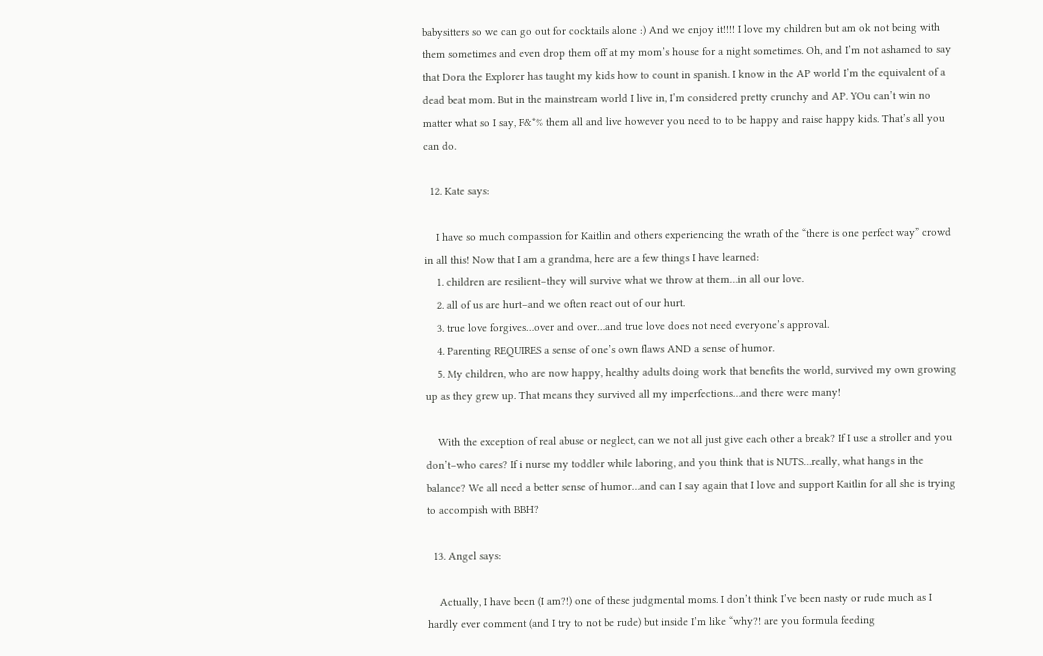babysitters so we can go out for cocktails alone :) And we enjoy it!!!! I love my children but am ok not being with them sometimes and even drop them off at my mom’s house for a night sometimes. Oh, and I’m not ashamed to say that Dora the Explorer has taught my kids how to count in spanish. I know in the AP world I’m the equivalent of a dead beat mom. But in the mainstream world I live in, I’m considered pretty crunchy and AP. YOu can’t win no matter what so I say, F&*% them all and live however you need to to be happy and raise happy kids. That’s all you can do.

  12. Kate says:

    I have so much compassion for Kaitlin and others experiencing the wrath of the “there is one perfect way” crowd in all this! Now that I am a grandma, here are a few things I have learned:
    1. children are resilient–they will survive what we throw at them…in all our love.
    2. all of us are hurt–and we often react out of our hurt.
    3. true love forgives…over and over…and true love does not need everyone’s approval.
    4. Parenting REQUIRES a sense of one’s own flaws AND a sense of humor.
    5. My children, who are now happy, healthy adults doing work that benefits the world, survived my own growing up as they grew up. That means they survived all my imperfections…and there were many!

    With the exception of real abuse or neglect, can we not all just give each other a break? If I use a stroller and you don’t–who cares? If i nurse my toddler while laboring, and you think that is NUTS…really, what hangs in the balance? We all need a better sense of humor…and can I say again that I love and support Kaitlin for all she is trying to accompish with BBH?

  13. Angel says:

    Actually, I have been (I am?!) one of these judgmental moms. I don’t think I’ve been nasty or rude much as I hardly ever comment (and I try to not be rude) but inside I’m like “why?! are you formula feeding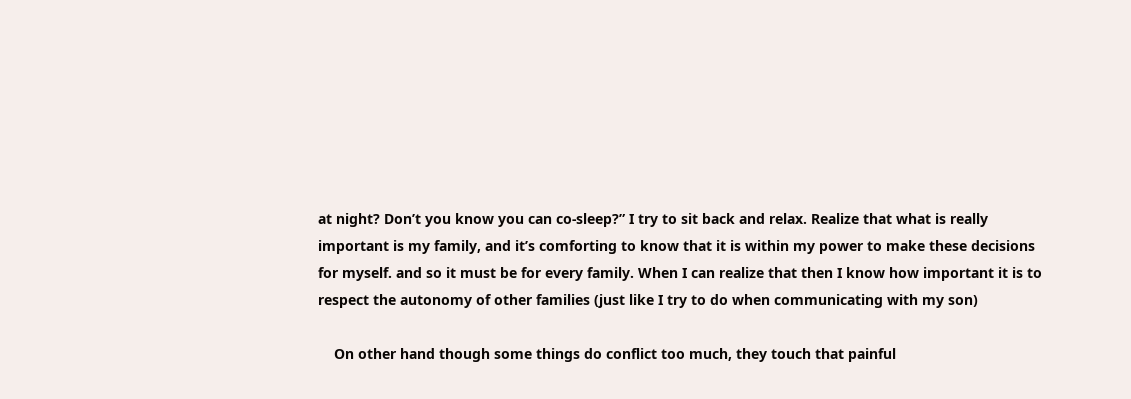at night? Don’t you know you can co-sleep?” I try to sit back and relax. Realize that what is really important is my family, and it’s comforting to know that it is within my power to make these decisions for myself. and so it must be for every family. When I can realize that then I know how important it is to respect the autonomy of other families (just like I try to do when communicating with my son)

    On other hand though some things do conflict too much, they touch that painful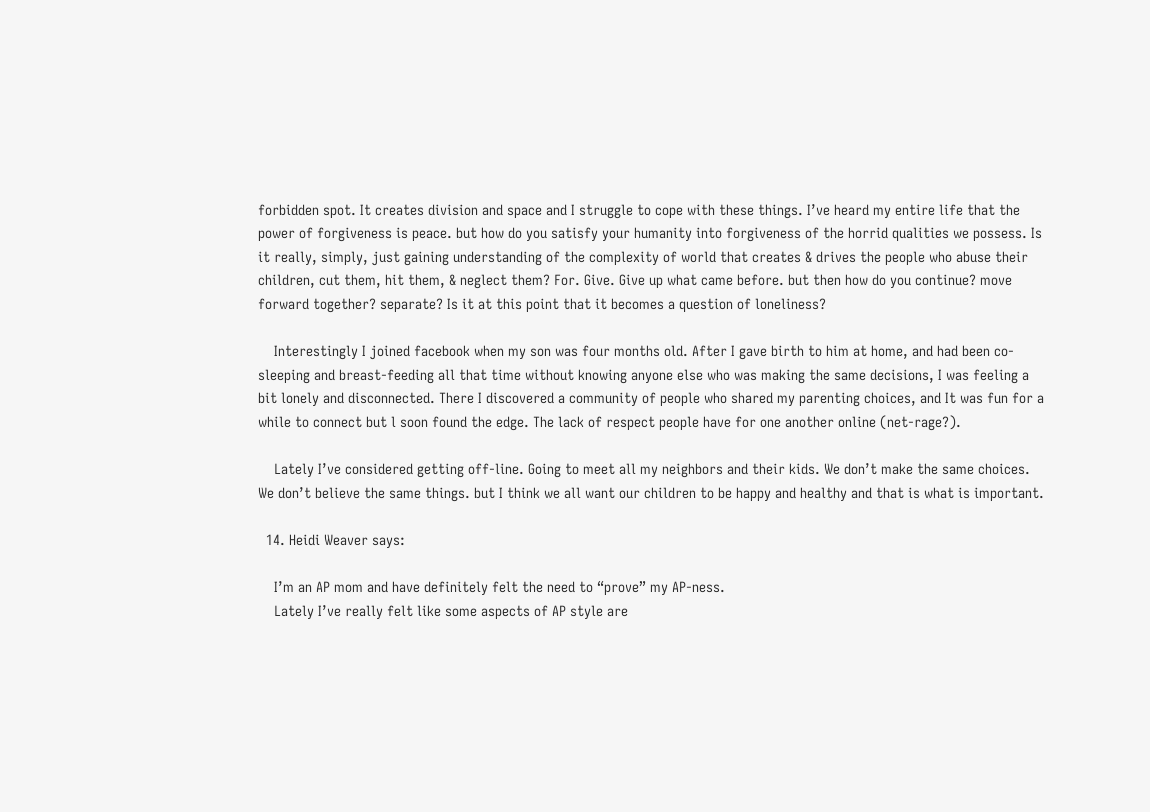forbidden spot. It creates division and space and I struggle to cope with these things. I’ve heard my entire life that the power of forgiveness is peace. but how do you satisfy your humanity into forgiveness of the horrid qualities we possess. Is it really, simply, just gaining understanding of the complexity of world that creates & drives the people who abuse their children, cut them, hit them, & neglect them? For. Give. Give up what came before. but then how do you continue? move forward together? separate? Is it at this point that it becomes a question of loneliness?

    Interestingly I joined facebook when my son was four months old. After I gave birth to him at home, and had been co-sleeping and breast-feeding all that time without knowing anyone else who was making the same decisions, I was feeling a bit lonely and disconnected. There I discovered a community of people who shared my parenting choices, and It was fun for a while to connect but l soon found the edge. The lack of respect people have for one another online (net-rage?).

    Lately I’ve considered getting off-line. Going to meet all my neighbors and their kids. We don’t make the same choices. We don’t believe the same things. but I think we all want our children to be happy and healthy and that is what is important.

  14. Heidi Weaver says:

    I’m an AP mom and have definitely felt the need to “prove” my AP-ness.
    Lately I’ve really felt like some aspects of AP style are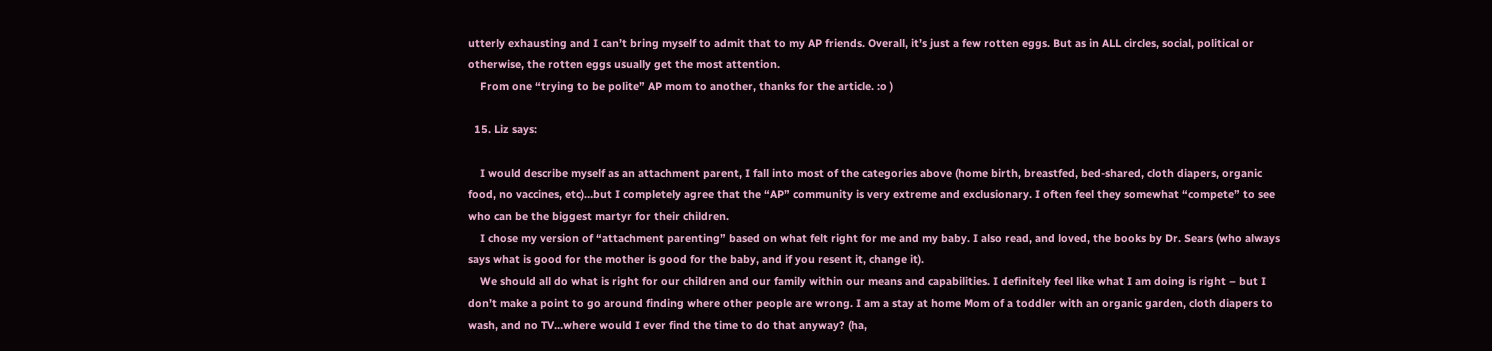utterly exhausting and I can’t bring myself to admit that to my AP friends. Overall, it’s just a few rotten eggs. But as in ALL circles, social, political or otherwise, the rotten eggs usually get the most attention.
    From one “trying to be polite” AP mom to another, thanks for the article. :o )

  15. Liz says:

    I would describe myself as an attachment parent, I fall into most of the categories above (home birth, breastfed, bed-shared, cloth diapers, organic food, no vaccines, etc)…but I completely agree that the “AP” community is very extreme and exclusionary. I often feel they somewhat “compete” to see who can be the biggest martyr for their children.
    I chose my version of “attachment parenting” based on what felt right for me and my baby. I also read, and loved, the books by Dr. Sears (who always says what is good for the mother is good for the baby, and if you resent it, change it).
    We should all do what is right for our children and our family within our means and capabilities. I definitely feel like what I am doing is right – but I don’t make a point to go around finding where other people are wrong. I am a stay at home Mom of a toddler with an organic garden, cloth diapers to wash, and no TV…where would I ever find the time to do that anyway? (ha,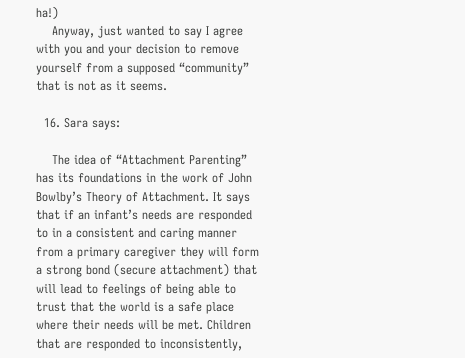ha!)
    Anyway, just wanted to say I agree with you and your decision to remove yourself from a supposed “community” that is not as it seems.

  16. Sara says:

    The idea of “Attachment Parenting” has its foundations in the work of John Bowlby’s Theory of Attachment. It says that if an infant’s needs are responded to in a consistent and caring manner from a primary caregiver they will form a strong bond (secure attachment) that will lead to feelings of being able to trust that the world is a safe place where their needs will be met. Children that are responded to inconsistently,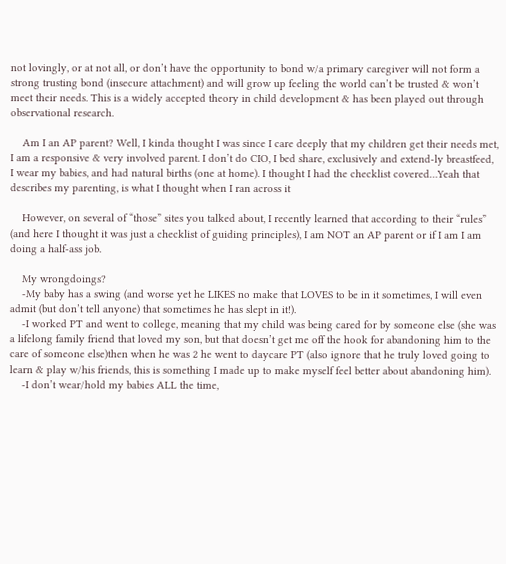not lovingly, or at not all, or don’t have the opportunity to bond w/a primary caregiver will not form a strong trusting bond (insecure attachment) and will grow up feeling the world can’t be trusted & won’t meet their needs. This is a widely accepted theory in child development & has been played out through observational research.

    Am I an AP parent? Well, I kinda thought I was since I care deeply that my children get their needs met, I am a responsive & very involved parent. I don’t do CIO, I bed share, exclusively and extend-ly breastfeed, I wear my babies, and had natural births (one at home). I thought I had the checklist covered…Yeah that describes my parenting, is what I thought when I ran across it

    However, on several of “those” sites you talked about, I recently learned that according to their “rules” (and here I thought it was just a checklist of guiding principles), I am NOT an AP parent or if I am I am doing a half-ass job.

    My wrongdoings?
    -My baby has a swing (and worse yet he LIKES no make that LOVES to be in it sometimes, I will even admit (but don’t tell anyone) that sometimes he has slept in it!).
    -I worked PT and went to college, meaning that my child was being cared for by someone else (she was a lifelong family friend that loved my son, but that doesn’t get me off the hook for abandoning him to the care of someone else)then when he was 2 he went to daycare PT (also ignore that he truly loved going to learn & play w/his friends, this is something I made up to make myself feel better about abandoning him).
    -I don’t wear/hold my babies ALL the time,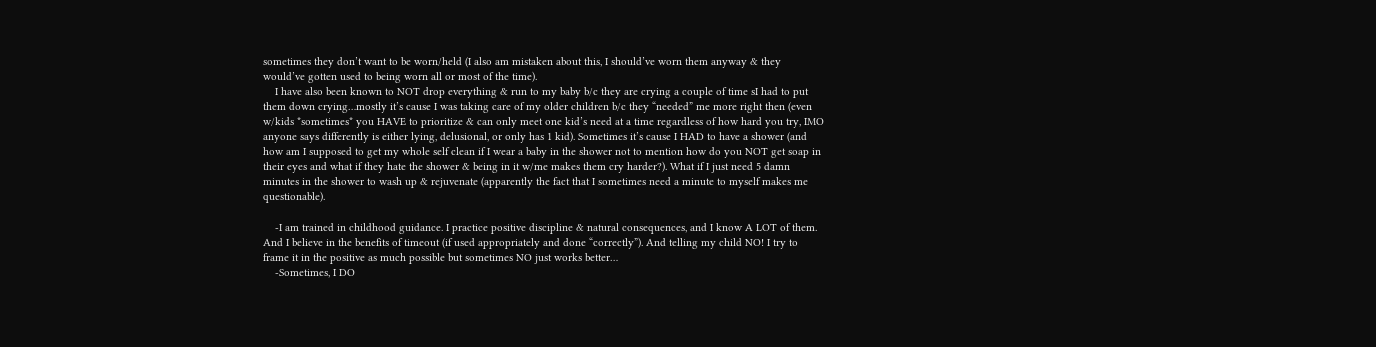sometimes they don’t want to be worn/held (I also am mistaken about this, I should’ve worn them anyway & they would’ve gotten used to being worn all or most of the time).
    I have also been known to NOT drop everything & run to my baby b/c they are crying a couple of time sI had to put them down crying…mostly it’s cause I was taking care of my older children b/c they “needed” me more right then (even w/kids *sometimes* you HAVE to prioritize & can only meet one kid’s need at a time regardless of how hard you try, IMO anyone says differently is either lying, delusional, or only has 1 kid). Sometimes it’s cause I HAD to have a shower (and how am I supposed to get my whole self clean if I wear a baby in the shower not to mention how do you NOT get soap in their eyes and what if they hate the shower & being in it w/me makes them cry harder?). What if I just need 5 damn minutes in the shower to wash up & rejuvenate (apparently the fact that I sometimes need a minute to myself makes me questionable).

    -I am trained in childhood guidance. I practice positive discipline & natural consequences, and I know A LOT of them. And I believe in the benefits of timeout (if used appropriately and done “correctly”). And telling my child NO! I try to frame it in the positive as much possible but sometimes NO just works better…
    -Sometimes, I DO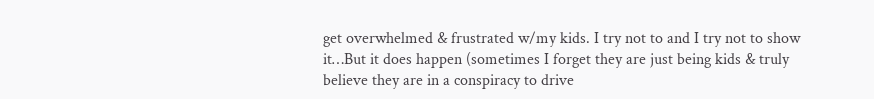get overwhelmed & frustrated w/my kids. I try not to and I try not to show it…But it does happen (sometimes I forget they are just being kids & truly believe they are in a conspiracy to drive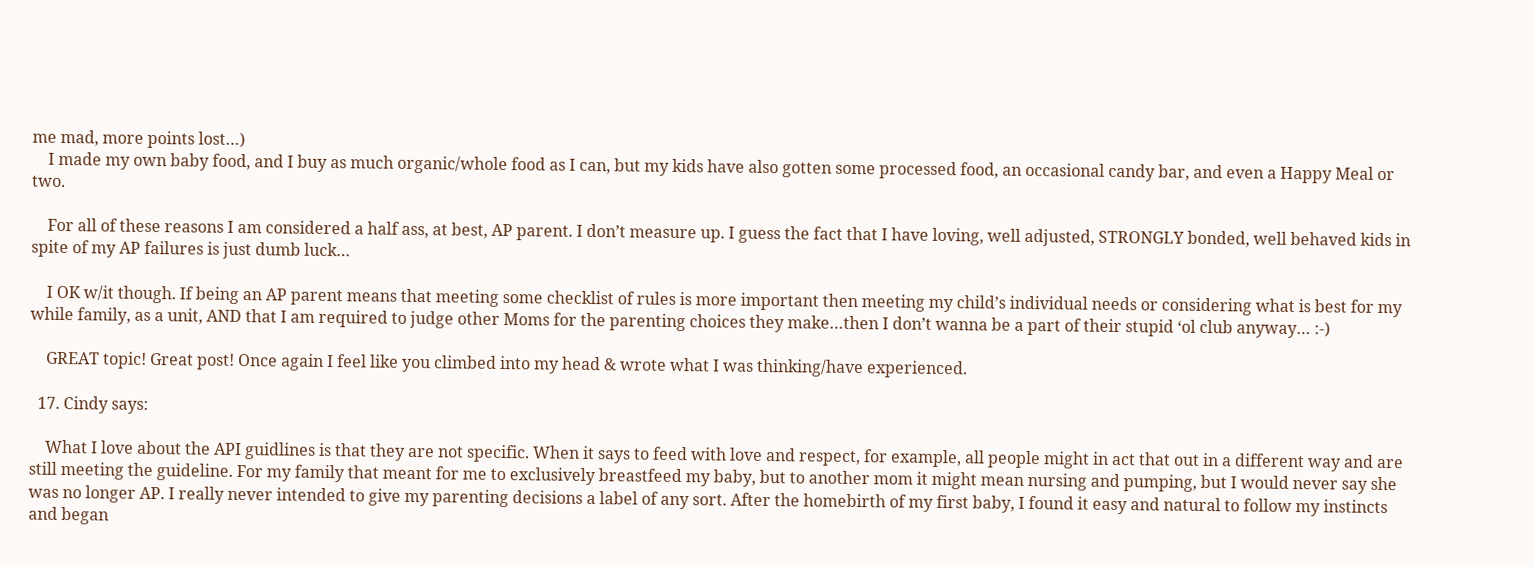me mad, more points lost…)
    I made my own baby food, and I buy as much organic/whole food as I can, but my kids have also gotten some processed food, an occasional candy bar, and even a Happy Meal or two.

    For all of these reasons I am considered a half ass, at best, AP parent. I don’t measure up. I guess the fact that I have loving, well adjusted, STRONGLY bonded, well behaved kids in spite of my AP failures is just dumb luck…

    I OK w/it though. If being an AP parent means that meeting some checklist of rules is more important then meeting my child’s individual needs or considering what is best for my while family, as a unit, AND that I am required to judge other Moms for the parenting choices they make…then I don’t wanna be a part of their stupid ‘ol club anyway… :-)

    GREAT topic! Great post! Once again I feel like you climbed into my head & wrote what I was thinking/have experienced.

  17. Cindy says:

    What I love about the API guidlines is that they are not specific. When it says to feed with love and respect, for example, all people might in act that out in a different way and are still meeting the guideline. For my family that meant for me to exclusively breastfeed my baby, but to another mom it might mean nursing and pumping, but I would never say she was no longer AP. I really never intended to give my parenting decisions a label of any sort. After the homebirth of my first baby, I found it easy and natural to follow my instincts and began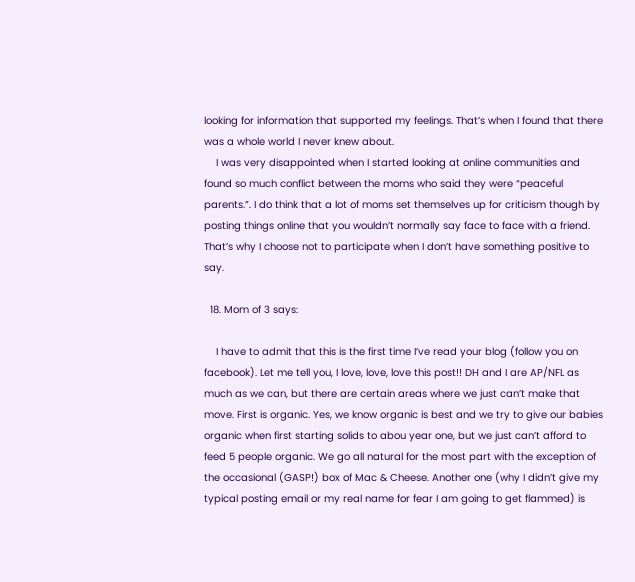looking for information that supported my feelings. That’s when I found that there was a whole world I never knew about.
    I was very disappointed when I started looking at online communities and found so much conflict between the moms who said they were “peaceful parents.”. I do think that a lot of moms set themselves up for criticism though by posting things online that you wouldn’t normally say face to face with a friend. That’s why I choose not to participate when I don’t have something positive to say.

  18. Mom of 3 says:

    I have to admit that this is the first time I’ve read your blog (follow you on facebook). Let me tell you, I love, love, love this post!! DH and I are AP/NFL as much as we can, but there are certain areas where we just can’t make that move. First is organic. Yes, we know organic is best and we try to give our babies organic when first starting solids to abou year one, but we just can’t afford to feed 5 people organic. We go all natural for the most part with the exception of the occasional (GASP!) box of Mac & Cheese. Another one (why I didn’t give my typical posting email or my real name for fear I am going to get flammed) is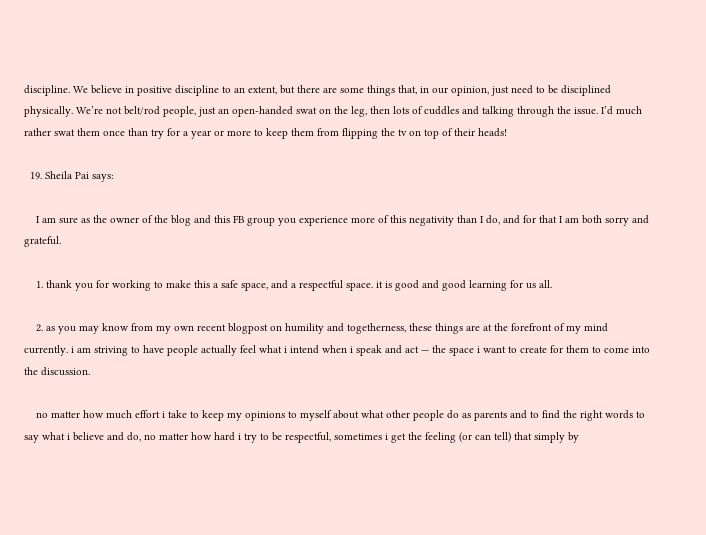discipline. We believe in positive discipline to an extent, but there are some things that, in our opinion, just need to be disciplined physically. We’re not belt/rod people, just an open-handed swat on the leg, then lots of cuddles and talking through the issue. I’d much rather swat them once than try for a year or more to keep them from flipping the tv on top of their heads!

  19. Sheila Pai says:

    I am sure as the owner of the blog and this FB group you experience more of this negativity than I do, and for that I am both sorry and grateful.

    1. thank you for working to make this a safe space, and a respectful space. it is good and good learning for us all.

    2. as you may know from my own recent blogpost on humility and togetherness, these things are at the forefront of my mind currently. i am striving to have people actually feel what i intend when i speak and act — the space i want to create for them to come into the discussion.

    no matter how much effort i take to keep my opinions to myself about what other people do as parents and to find the right words to say what i believe and do, no matter how hard i try to be respectful, sometimes i get the feeling (or can tell) that simply by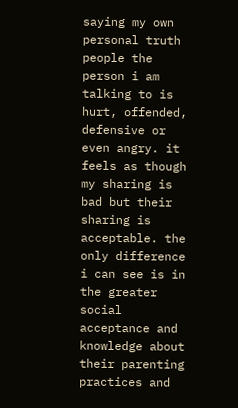saying my own personal truth people the person i am talking to is hurt, offended, defensive or even angry. it feels as though my sharing is bad but their sharing is acceptable. the only difference i can see is in the greater social acceptance and knowledge about their parenting practices and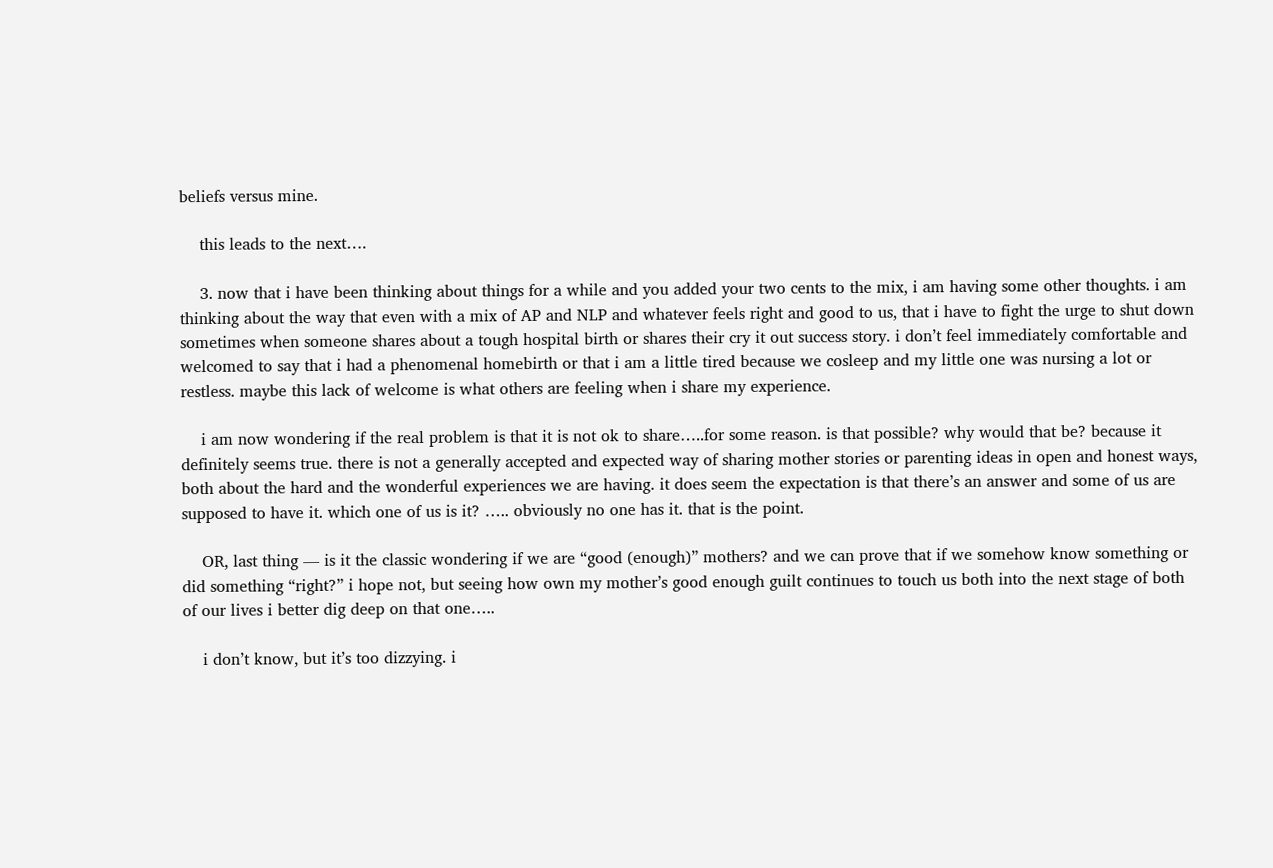beliefs versus mine.

    this leads to the next….

    3. now that i have been thinking about things for a while and you added your two cents to the mix, i am having some other thoughts. i am thinking about the way that even with a mix of AP and NLP and whatever feels right and good to us, that i have to fight the urge to shut down sometimes when someone shares about a tough hospital birth or shares their cry it out success story. i don’t feel immediately comfortable and welcomed to say that i had a phenomenal homebirth or that i am a little tired because we cosleep and my little one was nursing a lot or restless. maybe this lack of welcome is what others are feeling when i share my experience.

    i am now wondering if the real problem is that it is not ok to share…..for some reason. is that possible? why would that be? because it definitely seems true. there is not a generally accepted and expected way of sharing mother stories or parenting ideas in open and honest ways, both about the hard and the wonderful experiences we are having. it does seem the expectation is that there’s an answer and some of us are supposed to have it. which one of us is it? ….. obviously no one has it. that is the point.

    OR, last thing — is it the classic wondering if we are “good (enough)” mothers? and we can prove that if we somehow know something or did something “right?” i hope not, but seeing how own my mother’s good enough guilt continues to touch us both into the next stage of both of our lives i better dig deep on that one…..

    i don’t know, but it’s too dizzying. i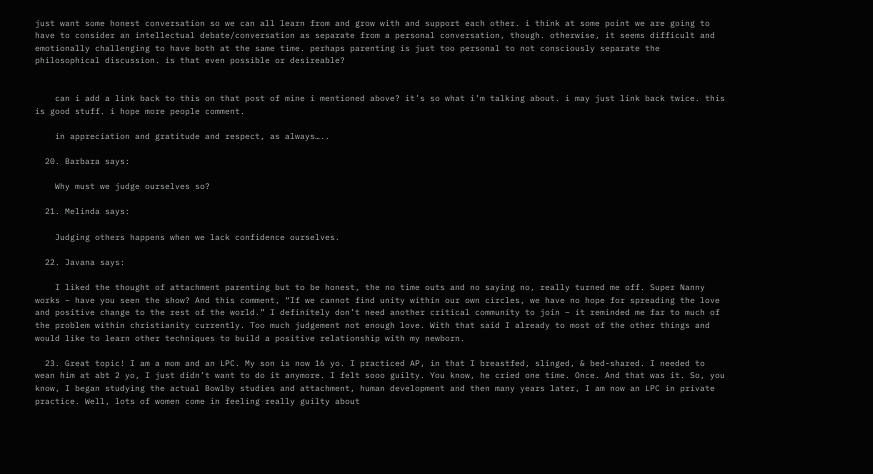just want some honest conversation so we can all learn from and grow with and support each other. i think at some point we are going to have to consider an intellectual debate/conversation as separate from a personal conversation, though. otherwise, it seems difficult and emotionally challenging to have both at the same time. perhaps parenting is just too personal to not consciously separate the philosophical discussion. is that even possible or desireable?


    can i add a link back to this on that post of mine i mentioned above? it’s so what i’m talking about. i may just link back twice. this is good stuff. i hope more people comment.

    in appreciation and gratitude and respect, as always…..

  20. Barbara says:

    Why must we judge ourselves so?

  21. Melinda says:

    Judging others happens when we lack confidence ourselves.

  22. Javana says:

    I liked the thought of attachment parenting but to be honest, the no time outs and no saying no, really turned me off. Super Nanny works – have you seen the show? And this comment, “If we cannot find unity within our own circles, we have no hope for spreading the love and positive change to the rest of the world.” I definitely don’t need another critical community to join – it reminded me far to much of the problem within christianity currently. Too much judgement not enough love. With that said I already to most of the other things and would like to learn other techniques to build a positive relationship with my newborn.

  23. Great topic! I am a mom and an LPC. My son is now 16 yo. I practiced AP, in that I breastfed, slinged, & bed-shared. I needed to wean him at abt 2 yo, I just didn’t want to do it anymore. I felt sooo guilty. You know, he cried one time. Once. And that was it. So, you know, I began studying the actual Bowlby studies and attachment, human development and then many years later, I am now an LPC in private practice. Well, lots of women come in feeling really guilty about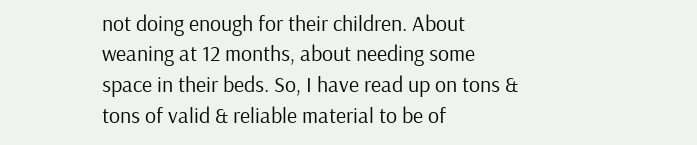not doing enough for their children. About weaning at 12 months, about needing some space in their beds. So, I have read up on tons & tons of valid & reliable material to be of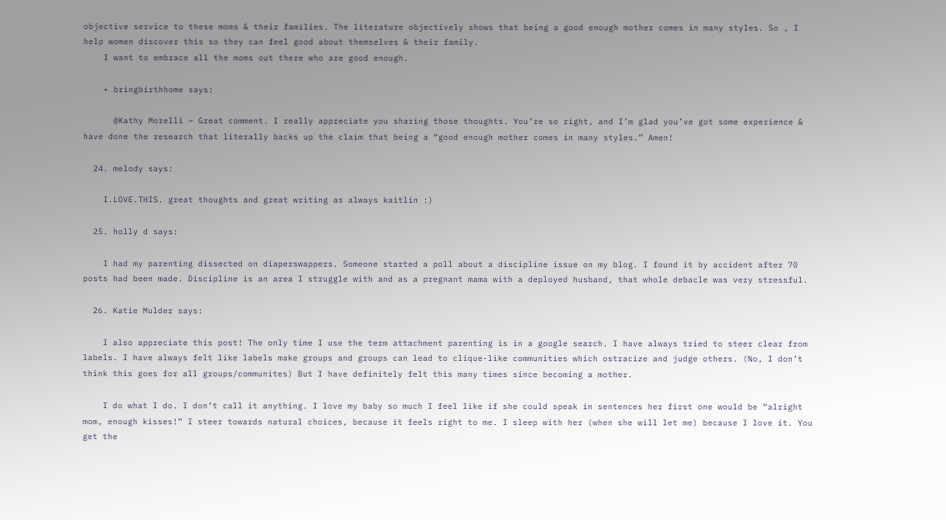objective service to these moms & their families. The literature objectively shows that being a good enough mother comes in many styles. So , I help women discover this so they can feel good about themselves & their family.
    I want to embrace all the moms out there who are good enough.

    • bringbirthhome says:

      @Kathy Morelli – Great comment. I really appreciate you sharing those thoughts. You’re so right, and I’m glad you’ve got some experience & have done the research that literally backs up the claim that being a “good enough mother comes in many styles.” Amen!

  24. melody says:

    I.LOVE.THIS. great thoughts and great writing as always kaitlin :)

  25. holly d says:

    I had my parenting dissected on diaperswappers. Someone started a poll about a discipline issue on my blog. I found it by accident after 70 posts had been made. Discipline is an area I struggle with and as a pregnant mama with a deployed husband, that whole debacle was very stressful.

  26. Katie Mulder says:

    I also appreciate this post! The only time I use the term attachment parenting is in a google search. I have always tried to steer clear from labels. I have always felt like labels make groups and groups can lead to clique-like communities which ostracize and judge others. (No, I don’t think this goes for all groups/communites) But I have definitely felt this many times since becoming a mother.

    I do what I do. I don’t call it anything. I love my baby so much I feel like if she could speak in sentences her first one would be “alright mom, enough kisses!” I steer towards natural choices, because it feels right to me. I sleep with her (when she will let me) because I love it. You get the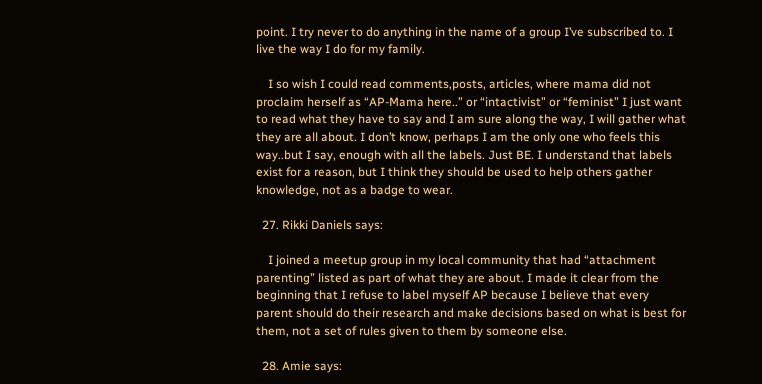point. I try never to do anything in the name of a group I’ve subscribed to. I live the way I do for my family.

    I so wish I could read comments,posts, articles, where mama did not proclaim herself as “AP-Mama here..” or “intactivist” or “feminist” I just want to read what they have to say and I am sure along the way, I will gather what they are all about. I don’t know, perhaps I am the only one who feels this way..but I say, enough with all the labels. Just BE. I understand that labels exist for a reason, but I think they should be used to help others gather knowledge, not as a badge to wear.

  27. Rikki Daniels says:

    I joined a meetup group in my local community that had “attachment parenting” listed as part of what they are about. I made it clear from the beginning that I refuse to label myself AP because I believe that every parent should do their research and make decisions based on what is best for them, not a set of rules given to them by someone else.

  28. Amie says: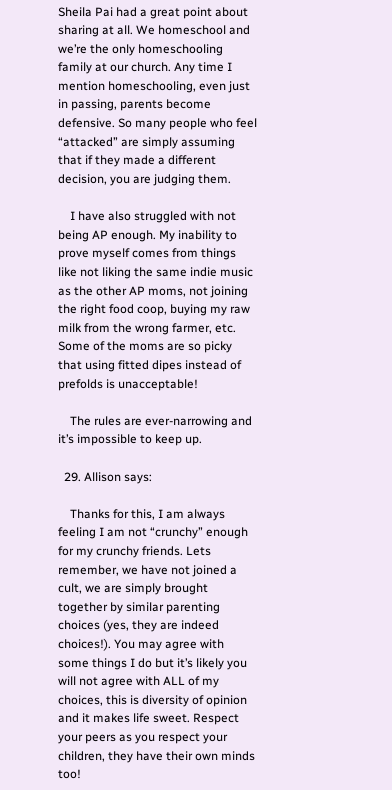Sheila Pai had a great point about sharing at all. We homeschool and we’re the only homeschooling family at our church. Any time I mention homeschooling, even just in passing, parents become defensive. So many people who feel “attacked” are simply assuming that if they made a different decision, you are judging them.

    I have also struggled with not being AP enough. My inability to prove myself comes from things like not liking the same indie music as the other AP moms, not joining the right food coop, buying my raw milk from the wrong farmer, etc. Some of the moms are so picky that using fitted dipes instead of prefolds is unacceptable!

    The rules are ever-narrowing and it’s impossible to keep up.

  29. Allison says:

    Thanks for this, I am always feeling I am not “crunchy” enough for my crunchy friends. Lets remember, we have not joined a cult, we are simply brought together by similar parenting choices (yes, they are indeed choices!). You may agree with some things I do but it’s likely you will not agree with ALL of my choices, this is diversity of opinion and it makes life sweet. Respect your peers as you respect your children, they have their own minds too!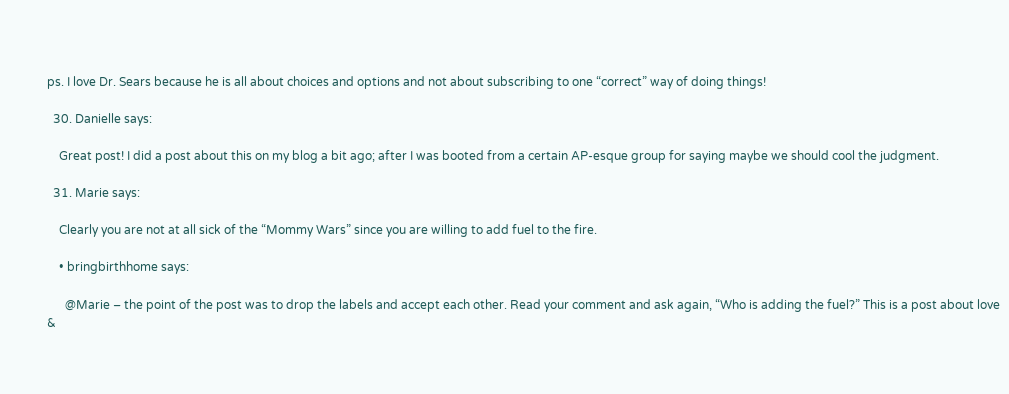ps. I love Dr. Sears because he is all about choices and options and not about subscribing to one “correct” way of doing things!

  30. Danielle says:

    Great post! I did a post about this on my blog a bit ago; after I was booted from a certain AP-esque group for saying maybe we should cool the judgment.

  31. Marie says:

    Clearly you are not at all sick of the “Mommy Wars” since you are willing to add fuel to the fire.

    • bringbirthhome says:

      @Marie – the point of the post was to drop the labels and accept each other. Read your comment and ask again, “Who is adding the fuel?” This is a post about love &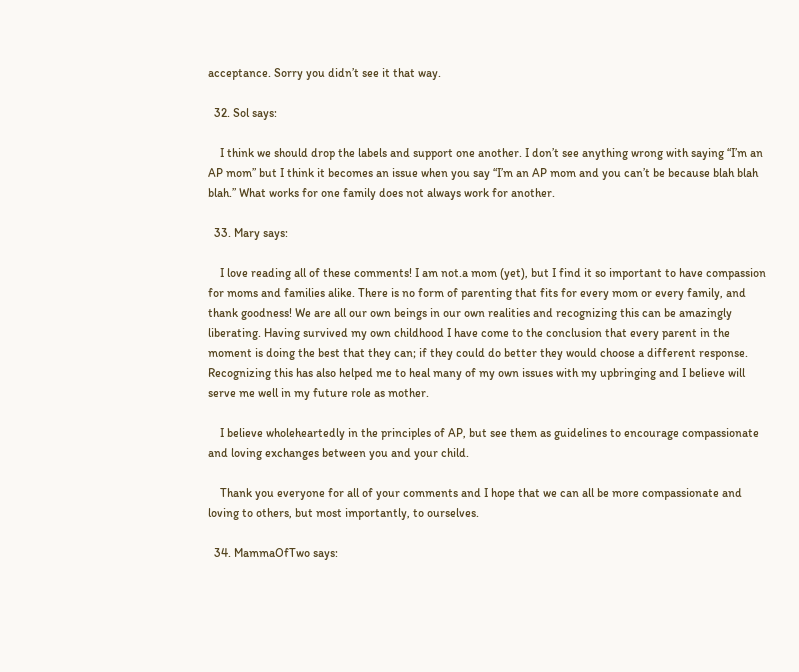acceptance. Sorry you didn’t see it that way.

  32. Sol says:

    I think we should drop the labels and support one another. I don’t see anything wrong with saying “I’m an AP mom” but I think it becomes an issue when you say “I’m an AP mom and you can’t be because blah blah blah.” What works for one family does not always work for another.

  33. Mary says:

    I love reading all of these comments! I am not.a mom (yet), but I find it so important to have compassion for moms and families alike. There is no form of parenting that fits for every mom or every family, and thank goodness! We are all our own beings in our own realities and recognizing this can be amazingly liberating. Having survived my own childhood I have come to the conclusion that every parent in the moment is doing the best that they can; if they could do better they would choose a different response. Recognizing this has also helped me to heal many of my own issues with my upbringing and I believe will serve me well in my future role as mother.

    I believe wholeheartedly in the principles of AP, but see them as guidelines to encourage compassionate and loving exchanges between you and your child.

    Thank you everyone for all of your comments and I hope that we can all be more compassionate and loving to others, but most importantly, to ourselves.

  34. MammaOfTwo says: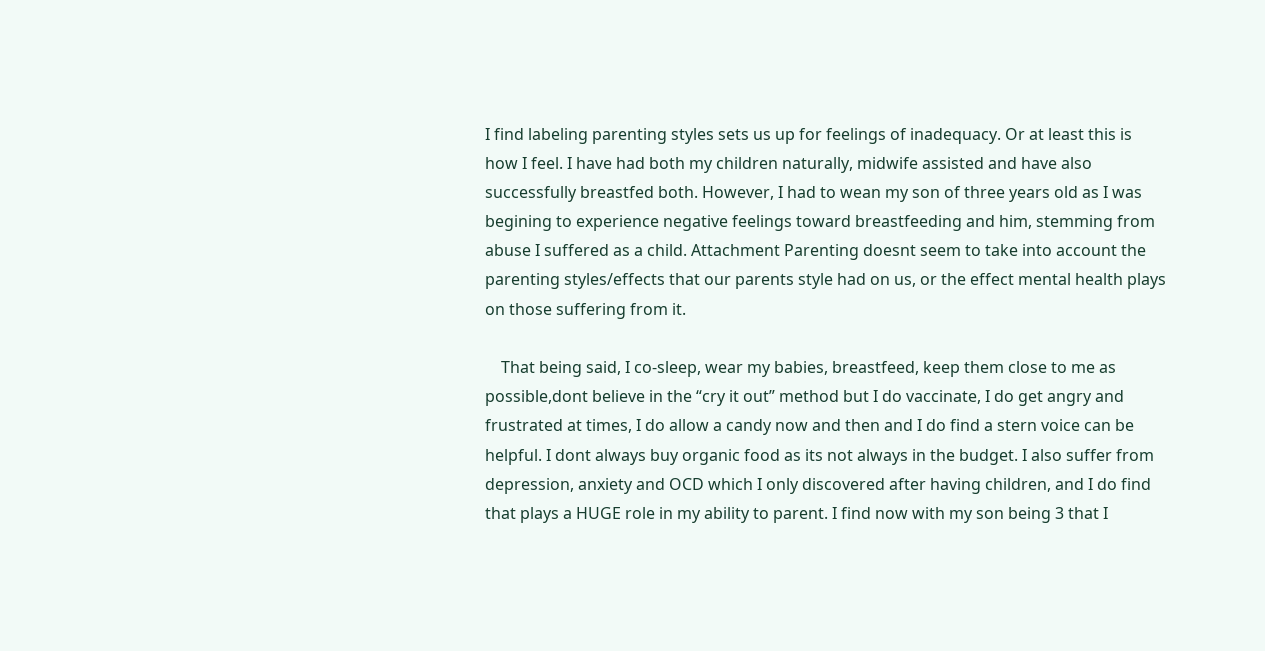I find labeling parenting styles sets us up for feelings of inadequacy. Or at least this is how I feel. I have had both my children naturally, midwife assisted and have also successfully breastfed both. However, I had to wean my son of three years old as I was begining to experience negative feelings toward breastfeeding and him, stemming from abuse I suffered as a child. Attachment Parenting doesnt seem to take into account the parenting styles/effects that our parents style had on us, or the effect mental health plays on those suffering from it.

    That being said, I co-sleep, wear my babies, breastfeed, keep them close to me as possible,dont believe in the “cry it out” method but I do vaccinate, I do get angry and frustrated at times, I do allow a candy now and then and I do find a stern voice can be helpful. I dont always buy organic food as its not always in the budget. I also suffer from depression, anxiety and OCD which I only discovered after having children, and I do find that plays a HUGE role in my ability to parent. I find now with my son being 3 that I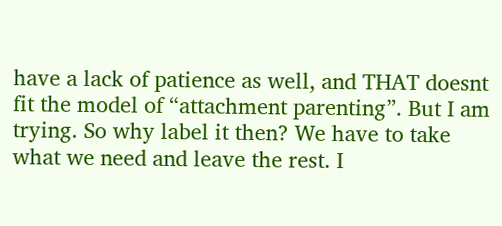have a lack of patience as well, and THAT doesnt fit the model of “attachment parenting”. But I am trying. So why label it then? We have to take what we need and leave the rest. I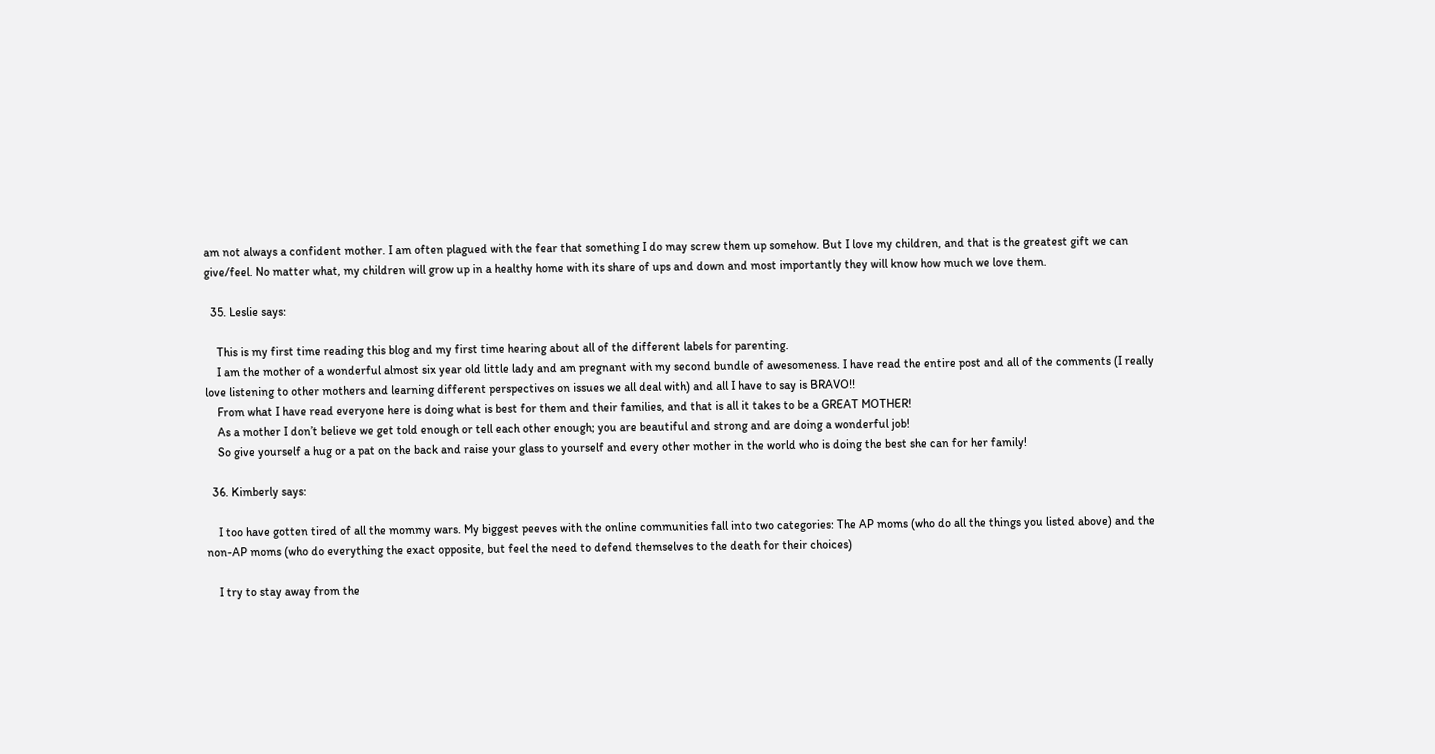am not always a confident mother. I am often plagued with the fear that something I do may screw them up somehow. But I love my children, and that is the greatest gift we can give/feel. No matter what, my children will grow up in a healthy home with its share of ups and down and most importantly they will know how much we love them.

  35. Leslie says:

    This is my first time reading this blog and my first time hearing about all of the different labels for parenting.
    I am the mother of a wonderful almost six year old little lady and am pregnant with my second bundle of awesomeness. I have read the entire post and all of the comments (I really love listening to other mothers and learning different perspectives on issues we all deal with) and all I have to say is BRAVO!!
    From what I have read everyone here is doing what is best for them and their families, and that is all it takes to be a GREAT MOTHER!
    As a mother I don’t believe we get told enough or tell each other enough; you are beautiful and strong and are doing a wonderful job!
    So give yourself a hug or a pat on the back and raise your glass to yourself and every other mother in the world who is doing the best she can for her family!

  36. Kimberly says:

    I too have gotten tired of all the mommy wars. My biggest peeves with the online communities fall into two categories: The AP moms (who do all the things you listed above) and the non-AP moms (who do everything the exact opposite, but feel the need to defend themselves to the death for their choices)

    I try to stay away from the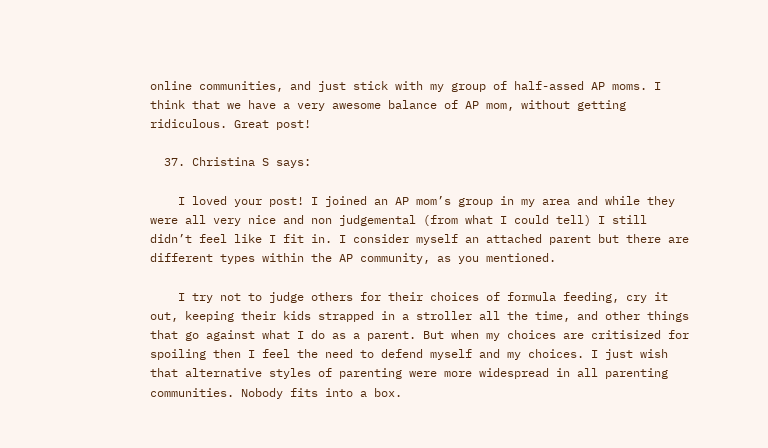online communities, and just stick with my group of half-assed AP moms. I think that we have a very awesome balance of AP mom, without getting ridiculous. Great post!

  37. Christina S says:

    I loved your post! I joined an AP mom’s group in my area and while they were all very nice and non judgemental (from what I could tell) I still didn’t feel like I fit in. I consider myself an attached parent but there are different types within the AP community, as you mentioned.

    I try not to judge others for their choices of formula feeding, cry it out, keeping their kids strapped in a stroller all the time, and other things that go against what I do as a parent. But when my choices are critisized for spoiling then I feel the need to defend myself and my choices. I just wish that alternative styles of parenting were more widespread in all parenting communities. Nobody fits into a box.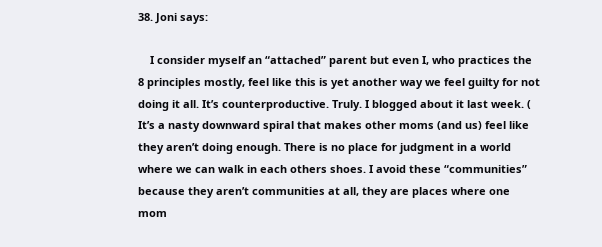38. Joni says:

    I consider myself an “attached” parent but even I, who practices the 8 principles mostly, feel like this is yet another way we feel guilty for not doing it all. It’s counterproductive. Truly. I blogged about it last week. ( It’s a nasty downward spiral that makes other moms (and us) feel like they aren’t doing enough. There is no place for judgment in a world where we can walk in each others shoes. I avoid these “communities” because they aren’t communities at all, they are places where one mom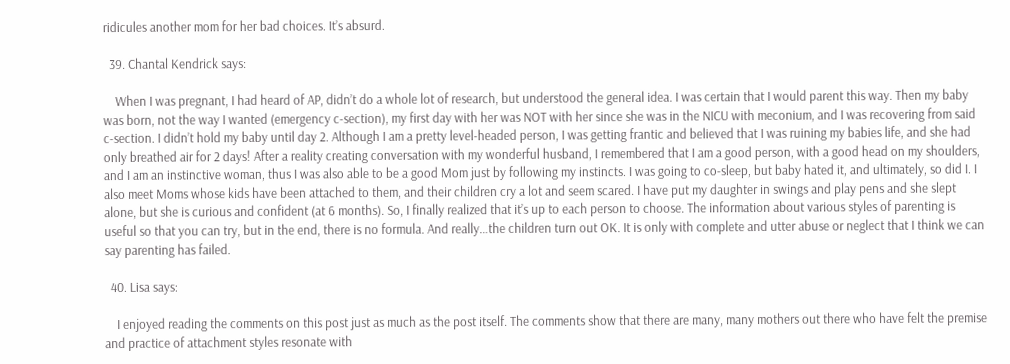ridicules another mom for her bad choices. It’s absurd.

  39. Chantal Kendrick says:

    When I was pregnant, I had heard of AP, didn’t do a whole lot of research, but understood the general idea. I was certain that I would parent this way. Then my baby was born, not the way I wanted (emergency c-section), my first day with her was NOT with her since she was in the NICU with meconium, and I was recovering from said c-section. I didn’t hold my baby until day 2. Although I am a pretty level-headed person, I was getting frantic and believed that I was ruining my babies life, and she had only breathed air for 2 days! After a reality creating conversation with my wonderful husband, I remembered that I am a good person, with a good head on my shoulders, and I am an instinctive woman, thus I was also able to be a good Mom just by following my instincts. I was going to co-sleep, but baby hated it, and ultimately, so did I. I also meet Moms whose kids have been attached to them, and their children cry a lot and seem scared. I have put my daughter in swings and play pens and she slept alone, but she is curious and confident (at 6 months). So, I finally realized that it’s up to each person to choose. The information about various styles of parenting is useful so that you can try, but in the end, there is no formula. And really…the children turn out OK. It is only with complete and utter abuse or neglect that I think we can say parenting has failed.

  40. Lisa says:

    I enjoyed reading the comments on this post just as much as the post itself. The comments show that there are many, many mothers out there who have felt the premise and practice of attachment styles resonate with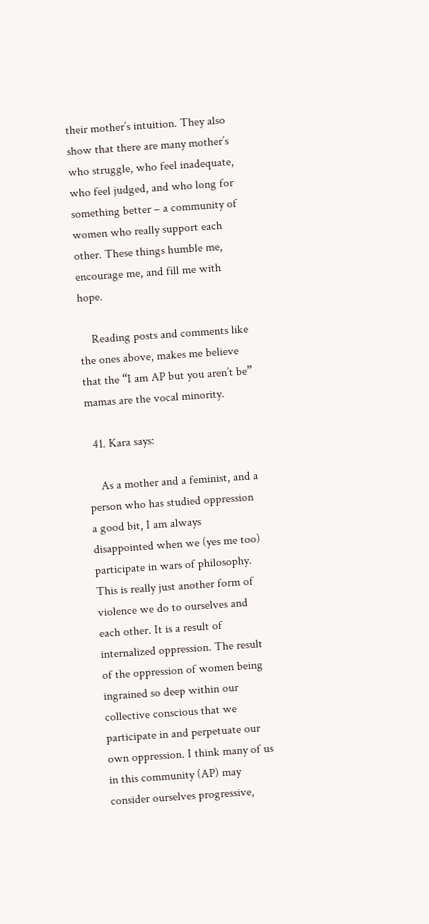their mother’s intuition. They also show that there are many mother’s who struggle, who feel inadequate, who feel judged, and who long for something better – a community of women who really support each other. These things humble me, encourage me, and fill me with hope.

    Reading posts and comments like the ones above, makes me believe that the “I am AP but you aren’t be” mamas are the vocal minority.

  41. Kara says:

    As a mother and a feminist, and a person who has studied oppression a good bit, I am always disappointed when we (yes me too) participate in wars of philosophy. This is really just another form of violence we do to ourselves and each other. It is a result of internalized oppression. The result of the oppression of women being ingrained so deep within our collective conscious that we participate in and perpetuate our own oppression. I think many of us in this community (AP) may consider ourselves progressive,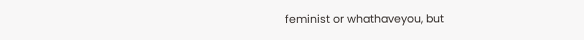feminist or whathaveyou, but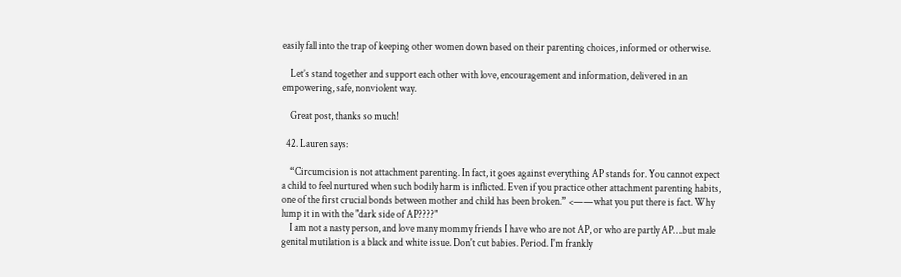easily fall into the trap of keeping other women down based on their parenting choices, informed or otherwise.

    Let’s stand together and support each other with love, encouragement and information, delivered in an empowering, safe, nonviolent way.

    Great post, thanks so much!

  42. Lauren says:

    “Circumcision is not attachment parenting. In fact, it goes against everything AP stands for. You cannot expect a child to feel nurtured when such bodily harm is inflicted. Even if you practice other attachment parenting habits, one of the first crucial bonds between mother and child has been broken.” <——what you put there is fact. Why lump it in with the "dark side of AP????"
    I am not a nasty person, and love many mommy friends I have who are not AP, or who are partly AP….but male genital mutilation is a black and white issue. Don't cut babies. Period. I'm frankly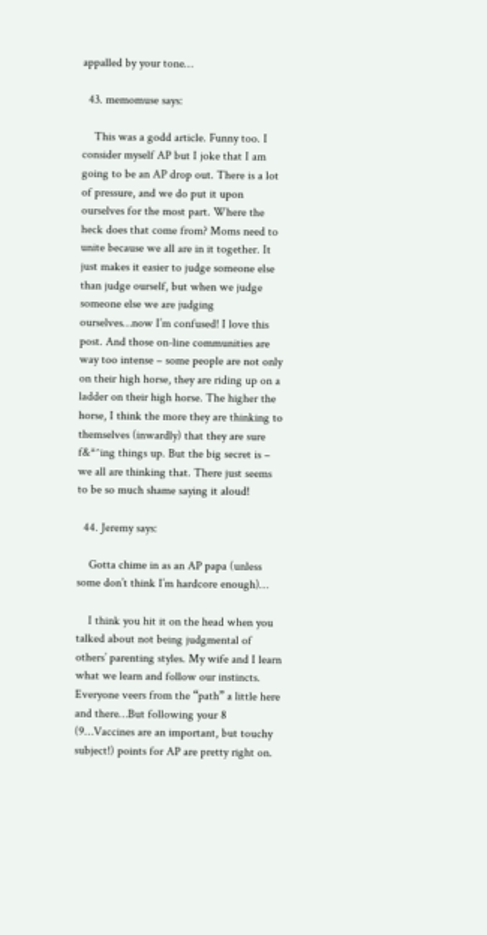appalled by your tone…

  43. memomuse says:

    This was a godd article. Funny too. I consider myself AP but I joke that I am going to be an AP drop out. There is a lot of pressure, and we do put it upon ourselves for the most part. Where the heck does that come from? Moms need to unite because we all are in it together. It just makes it easier to judge someone else than judge ourself, but when we judge someone else we are judging ourselves…now I’m confused! I love this post. And those on-line communities are way too intense – some people are not only on their high horse, they are riding up on a ladder on their high horse. The higher the horse, I think the more they are thinking to themselves (inwardly) that they are sure f&*^ing things up. But the big secret is – we all are thinking that. There just seems to be so much shame saying it aloud!

  44. Jeremy says:

    Gotta chime in as an AP papa (unless some don’t think I’m hardcore enough)…

    I think you hit it on the head when you talked about not being judgmental of others’ parenting styles. My wife and I learn what we learn and follow our instincts. Everyone veers from the “path” a little here and there…But following your 8 (9…Vaccines are an important, but touchy subject!) points for AP are pretty right on.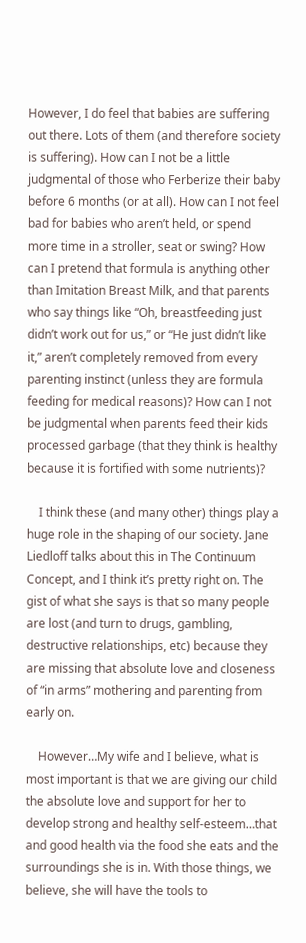However, I do feel that babies are suffering out there. Lots of them (and therefore society is suffering). How can I not be a little judgmental of those who Ferberize their baby before 6 months (or at all). How can I not feel bad for babies who aren’t held, or spend more time in a stroller, seat or swing? How can I pretend that formula is anything other than Imitation Breast Milk, and that parents who say things like “Oh, breastfeeding just didn’t work out for us,” or “He just didn’t like it,” aren’t completely removed from every parenting instinct (unless they are formula feeding for medical reasons)? How can I not be judgmental when parents feed their kids processed garbage (that they think is healthy because it is fortified with some nutrients)?

    I think these (and many other) things play a huge role in the shaping of our society. Jane Liedloff talks about this in The Continuum Concept, and I think it’s pretty right on. The gist of what she says is that so many people are lost (and turn to drugs, gambling, destructive relationships, etc) because they are missing that absolute love and closeness of “in arms” mothering and parenting from early on.

    However…My wife and I believe, what is most important is that we are giving our child the absolute love and support for her to develop strong and healthy self-esteem…that and good health via the food she eats and the surroundings she is in. With those things, we believe, she will have the tools to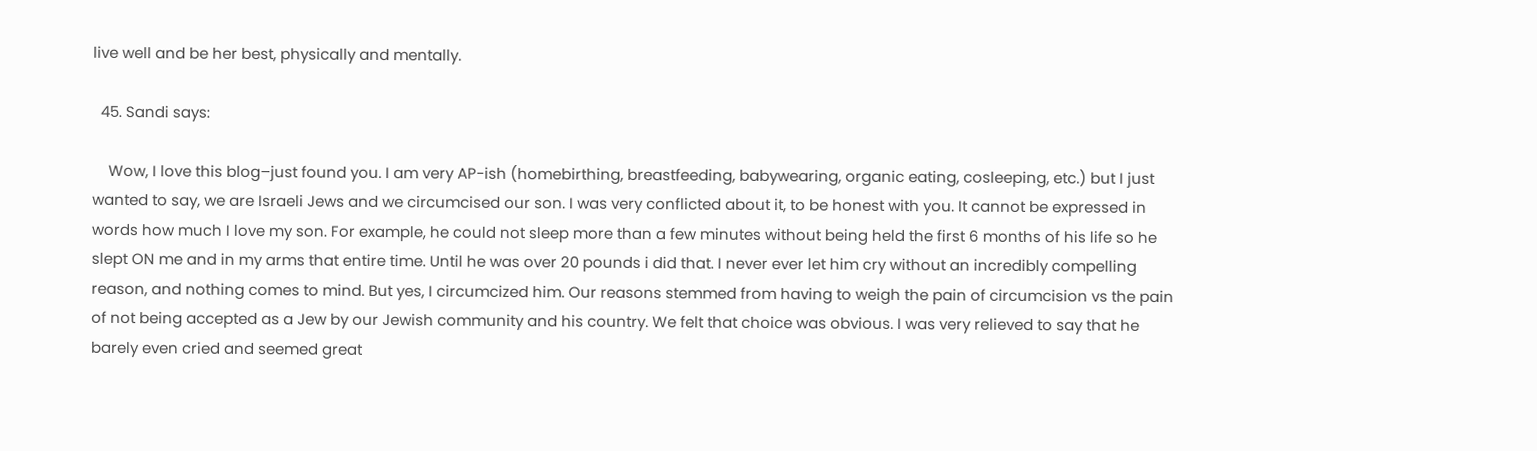live well and be her best, physically and mentally.

  45. Sandi says:

    Wow, I love this blog–just found you. I am very AP-ish (homebirthing, breastfeeding, babywearing, organic eating, cosleeping, etc.) but I just wanted to say, we are Israeli Jews and we circumcised our son. I was very conflicted about it, to be honest with you. It cannot be expressed in words how much I love my son. For example, he could not sleep more than a few minutes without being held the first 6 months of his life so he slept ON me and in my arms that entire time. Until he was over 20 pounds i did that. I never ever let him cry without an incredibly compelling reason, and nothing comes to mind. But yes, I circumcized him. Our reasons stemmed from having to weigh the pain of circumcision vs the pain of not being accepted as a Jew by our Jewish community and his country. We felt that choice was obvious. I was very relieved to say that he barely even cried and seemed great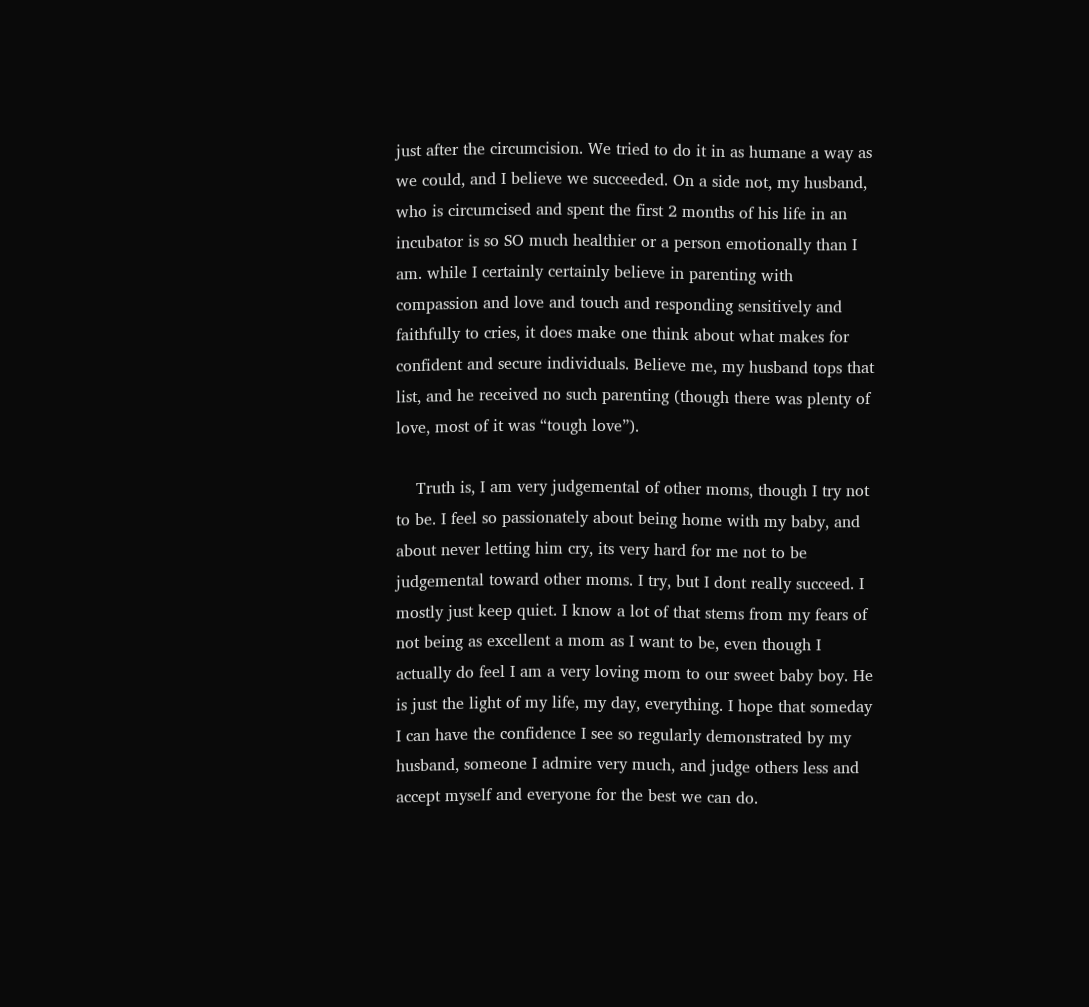just after the circumcision. We tried to do it in as humane a way as we could, and I believe we succeeded. On a side not, my husband, who is circumcised and spent the first 2 months of his life in an incubator is so SO much healthier or a person emotionally than I am. while I certainly certainly believe in parenting with compassion and love and touch and responding sensitively and faithfully to cries, it does make one think about what makes for confident and secure individuals. Believe me, my husband tops that list, and he received no such parenting (though there was plenty of love, most of it was “tough love”).

    Truth is, I am very judgemental of other moms, though I try not to be. I feel so passionately about being home with my baby, and about never letting him cry, its very hard for me not to be judgemental toward other moms. I try, but I dont really succeed. I mostly just keep quiet. I know a lot of that stems from my fears of not being as excellent a mom as I want to be, even though I actually do feel I am a very loving mom to our sweet baby boy. He is just the light of my life, my day, everything. I hope that someday I can have the confidence I see so regularly demonstrated by my husband, someone I admire very much, and judge others less and accept myself and everyone for the best we can do.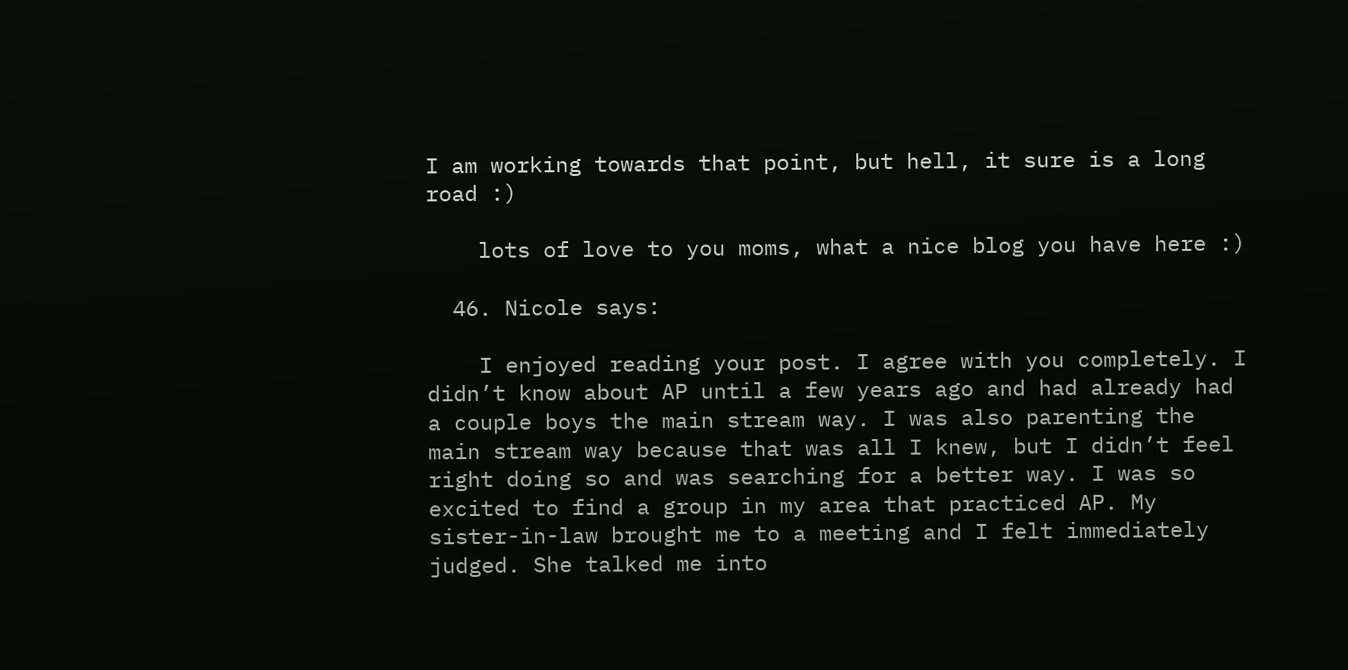I am working towards that point, but hell, it sure is a long road :)

    lots of love to you moms, what a nice blog you have here :)

  46. Nicole says:

    I enjoyed reading your post. I agree with you completely. I didn’t know about AP until a few years ago and had already had a couple boys the main stream way. I was also parenting the main stream way because that was all I knew, but I didn’t feel right doing so and was searching for a better way. I was so excited to find a group in my area that practiced AP. My sister-in-law brought me to a meeting and I felt immediately judged. She talked me into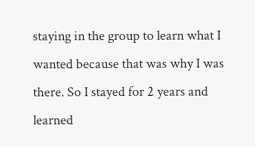staying in the group to learn what I wanted because that was why I was there. So I stayed for 2 years and learned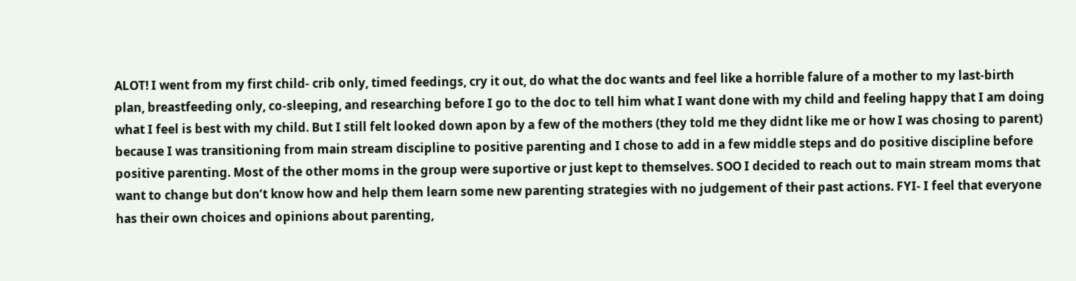ALOT! I went from my first child- crib only, timed feedings, cry it out, do what the doc wants and feel like a horrible falure of a mother to my last-birth plan, breastfeeding only, co-sleeping, and researching before I go to the doc to tell him what I want done with my child and feeling happy that I am doing what I feel is best with my child. But I still felt looked down apon by a few of the mothers (they told me they didnt like me or how I was chosing to parent) because I was transitioning from main stream discipline to positive parenting and I chose to add in a few middle steps and do positive discipline before positive parenting. Most of the other moms in the group were suportive or just kept to themselves. SOO I decided to reach out to main stream moms that want to change but don’t know how and help them learn some new parenting strategies with no judgement of their past actions. FYI- I feel that everyone has their own choices and opinions about parenting,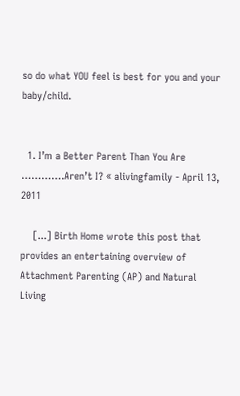so do what YOU feel is best for you and your baby/child.


  1. I’m a Better Parent Than You Are ………….Aren’t I? « alivingfamily - April 13, 2011

    [...] Birth Home wrote this post that provides an entertaining overview of Attachment Parenting (AP) and Natural Living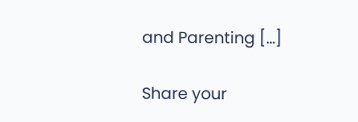and Parenting [...]

Share your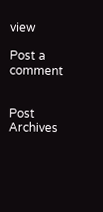view

Post a comment


Post Archives